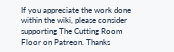If you appreciate the work done within the wiki, please consider supporting The Cutting Room Floor on Patreon. Thanks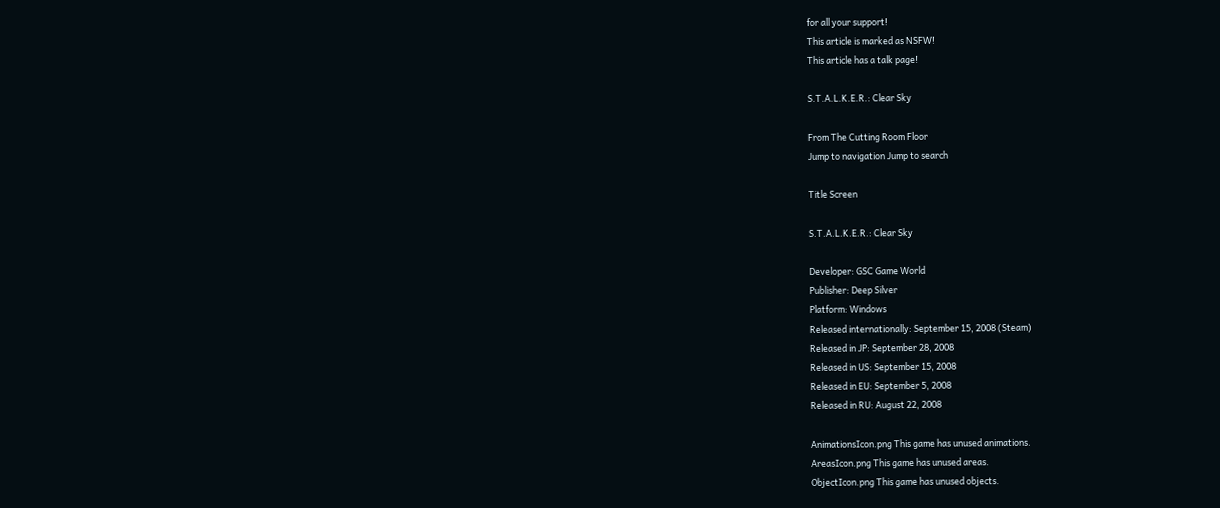for all your support!
This article is marked as NSFW!
This article has a talk page!

S.T.A.L.K.E.R.: Clear Sky

From The Cutting Room Floor
Jump to navigation Jump to search

Title Screen

S.T.A.L.K.E.R.: Clear Sky

Developer: GSC Game World
Publisher: Deep Silver
Platform: Windows
Released internationally: September 15, 2008 (Steam)
Released in JP: September 28, 2008
Released in US: September 15, 2008
Released in EU: September 5, 2008
Released in RU: August 22, 2008

AnimationsIcon.png This game has unused animations.
AreasIcon.png This game has unused areas.
ObjectIcon.png This game has unused objects.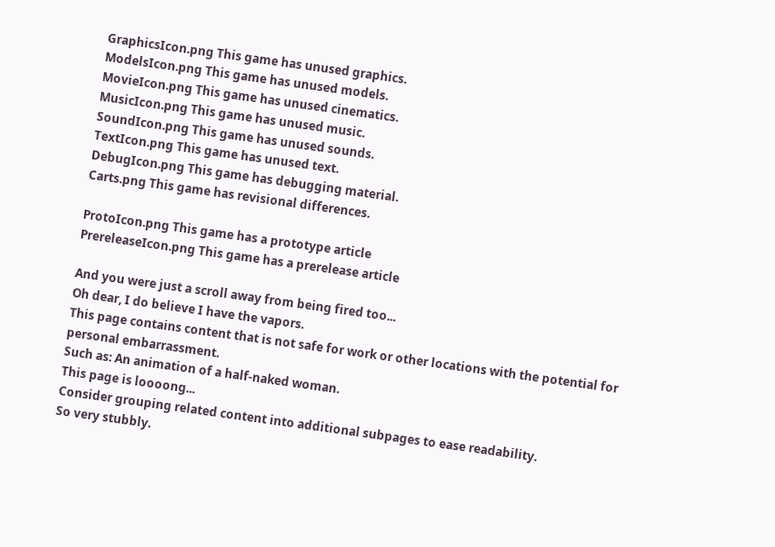GraphicsIcon.png This game has unused graphics.
ModelsIcon.png This game has unused models.
MovieIcon.png This game has unused cinematics.
MusicIcon.png This game has unused music.
SoundIcon.png This game has unused sounds.
TextIcon.png This game has unused text.
DebugIcon.png This game has debugging material.
Carts.png This game has revisional differences.

ProtoIcon.png This game has a prototype article
PrereleaseIcon.png This game has a prerelease article

And you were just a scroll away from being fired too...
Oh dear, I do believe I have the vapors.
This page contains content that is not safe for work or other locations with the potential for personal embarrassment.
Such as: An animation of a half-naked woman.
This page is loooong...
Consider grouping related content into additional subpages to ease readability.
So very stubbly.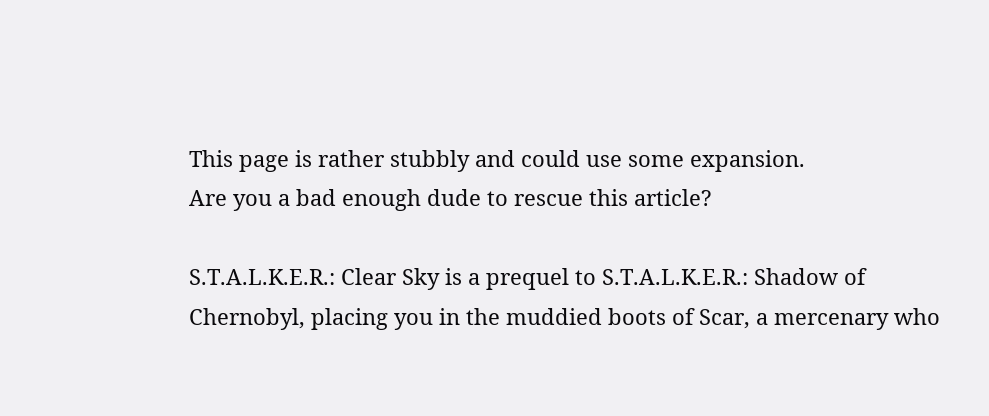This page is rather stubbly and could use some expansion.
Are you a bad enough dude to rescue this article?

S.T.A.L.K.E.R.: Clear Sky is a prequel to S.T.A.L.K.E.R.: Shadow of Chernobyl, placing you in the muddied boots of Scar, a mercenary who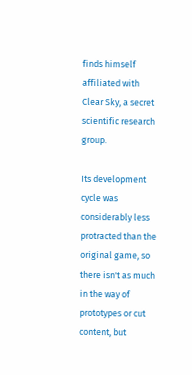finds himself affiliated with Clear Sky, a secret scientific research group.

Its development cycle was considerably less protracted than the original game, so there isn't as much in the way of prototypes or cut content, but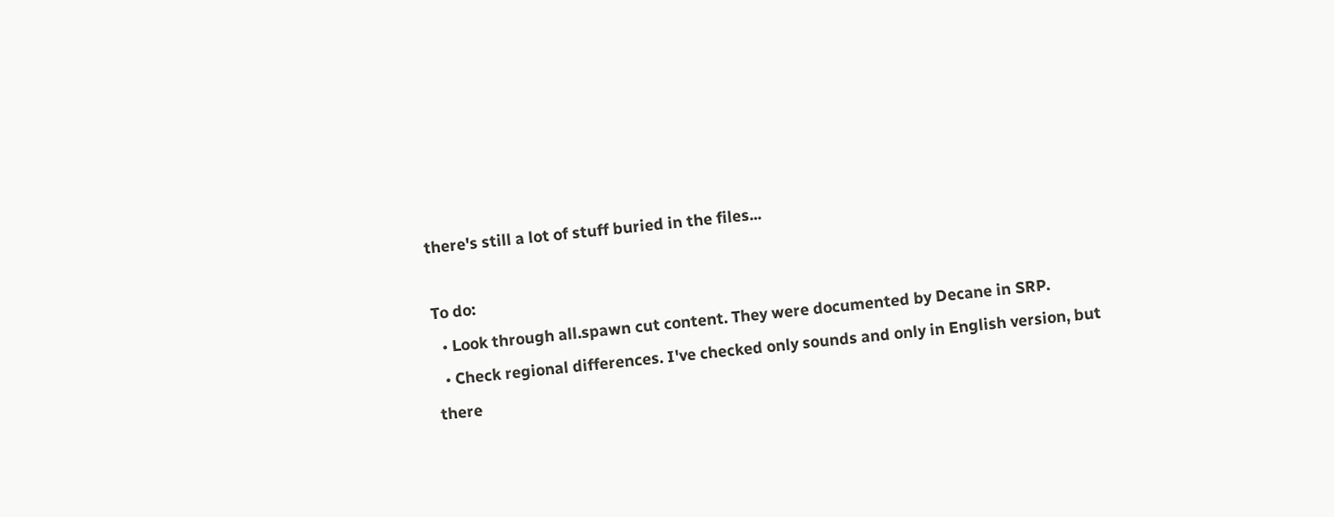there's still a lot of stuff buried in the files...

To do:
  • Look through all.spawn cut content. They were documented by Decane in SRP.
  • Check regional differences. I've checked only sounds and only in English version, but there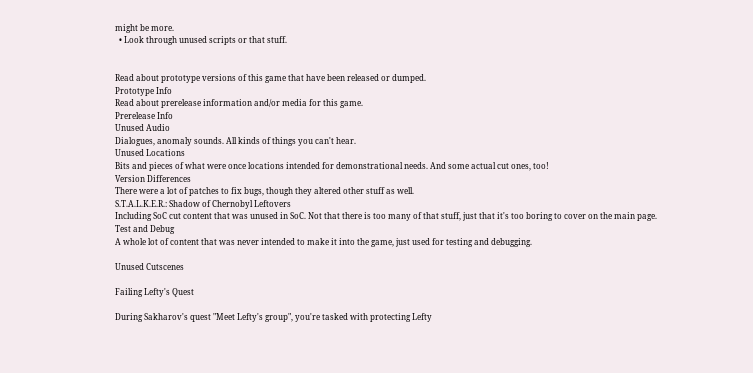might be more.
  • Look through unused scripts or that stuff.


Read about prototype versions of this game that have been released or dumped.
Prototype Info
Read about prerelease information and/or media for this game.
Prerelease Info
Unused Audio
Dialogues, anomaly sounds. All kinds of things you can't hear.
Unused Locations
Bits and pieces of what were once locations intended for demonstrational needs. And some actual cut ones, too!
Version Differences
There were a lot of patches to fix bugs, though they altered other stuff as well.
S.T.A.L.K.E.R.: Shadow of Chernobyl Leftovers
Including SoC cut content that was unused in SoC. Not that there is too many of that stuff, just that it's too boring to cover on the main page.
Test and Debug
A whole lot of content that was never intended to make it into the game, just used for testing and debugging.

Unused Cutscenes

Failing Lefty's Quest

During Sakharov's quest "Meet Lefty's group", you're tasked with protecting Lefty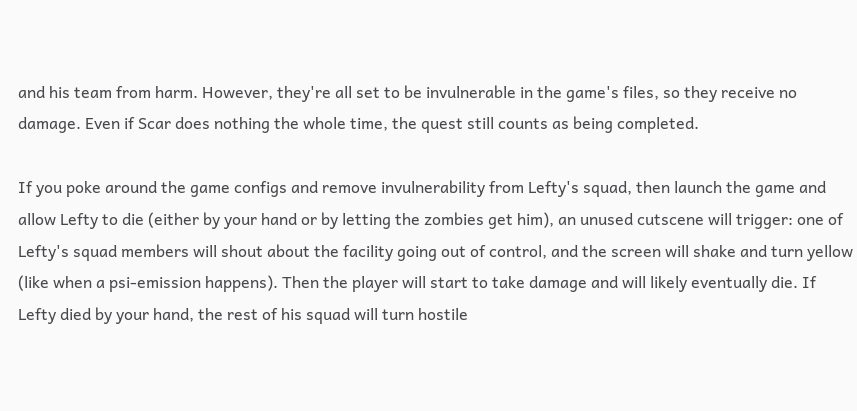and his team from harm. However, they're all set to be invulnerable in the game's files, so they receive no damage. Even if Scar does nothing the whole time, the quest still counts as being completed.

If you poke around the game configs and remove invulnerability from Lefty's squad, then launch the game and allow Lefty to die (either by your hand or by letting the zombies get him), an unused cutscene will trigger: one of Lefty's squad members will shout about the facility going out of control, and the screen will shake and turn yellow (like when a psi-emission happens). Then the player will start to take damage and will likely eventually die. If Lefty died by your hand, the rest of his squad will turn hostile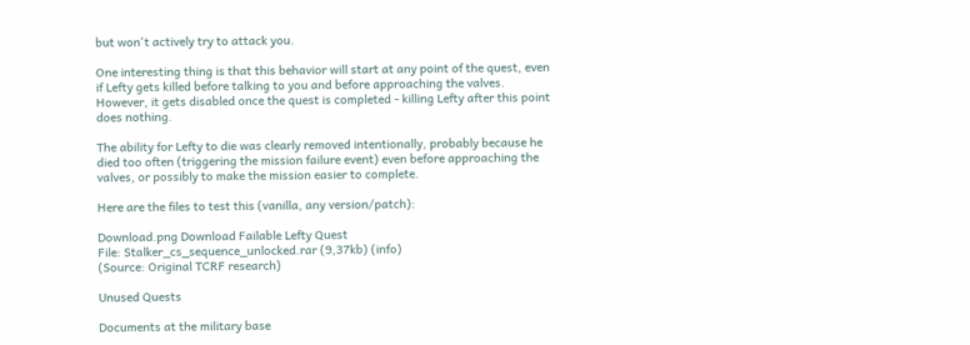but won't actively try to attack you.

One interesting thing is that this behavior will start at any point of the quest, even if Lefty gets killed before talking to you and before approaching the valves. However, it gets disabled once the quest is completed - killing Lefty after this point does nothing.

The ability for Lefty to die was clearly removed intentionally, probably because he died too often (triggering the mission failure event) even before approaching the valves, or possibly to make the mission easier to complete.

Here are the files to test this (vanilla, any version/patch):

Download.png Download Failable Lefty Quest
File: Stalker_cs_sequence_unlocked.rar (9,37kb) (info)
(Source: Original TCRF research)

Unused Quests

Documents at the military base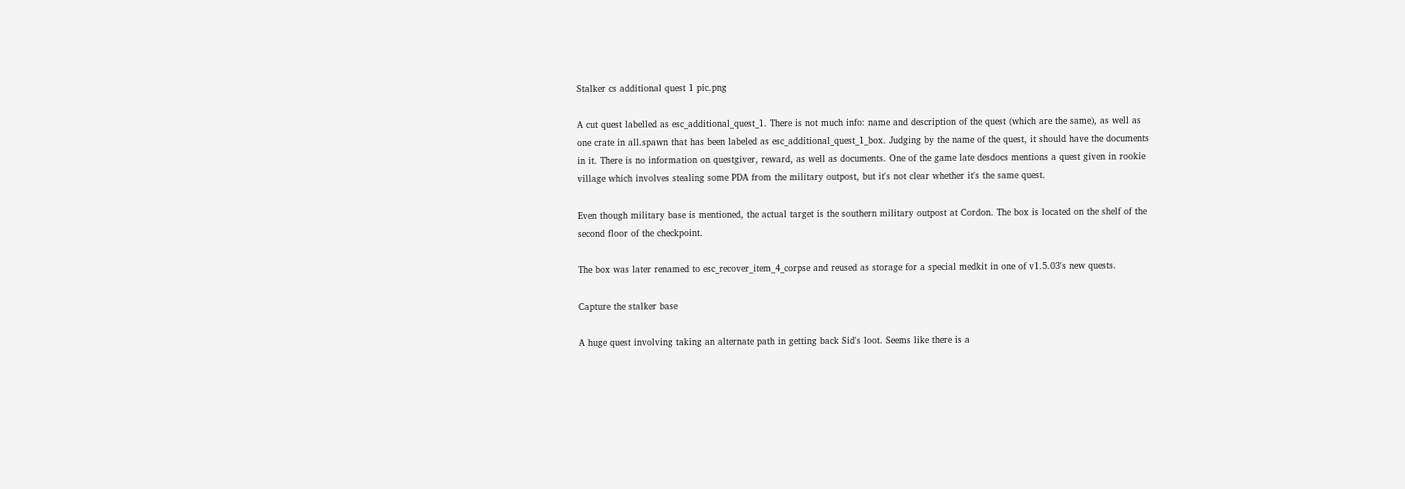Stalker cs additional quest 1 pic.png

A cut quest labelled as esc_additional_quest_1. There is not much info: name and description of the quest (which are the same), as well as one crate in all.spawn that has been labeled as esc_additional_quest_1_box. Judging by the name of the quest, it should have the documents in it. There is no information on questgiver, reward, as well as documents. One of the game late desdocs mentions a quest given in rookie village which involves stealing some PDA from the military outpost, but it's not clear whether it's the same quest.

Even though military base is mentioned, the actual target is the southern military outpost at Cordon. The box is located on the shelf of the second floor of the checkpoint.

The box was later renamed to esc_recover_item_4_corpse and reused as storage for a special medkit in one of v1.5.03's new quests.

Capture the stalker base

A huge quest involving taking an alternate path in getting back Sid's loot. Seems like there is a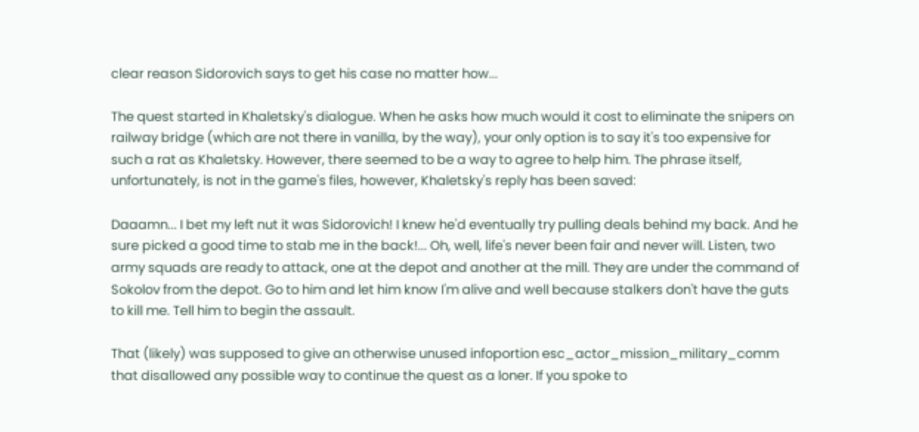clear reason Sidorovich says to get his case no matter how...

The quest started in Khaletsky's dialogue. When he asks how much would it cost to eliminate the snipers on railway bridge (which are not there in vanilla, by the way), your only option is to say it's too expensive for such a rat as Khaletsky. However, there seemed to be a way to agree to help him. The phrase itself, unfortunately, is not in the game's files, however, Khaletsky's reply has been saved:

Daaamn... I bet my left nut it was Sidorovich! I knew he'd eventually try pulling deals behind my back. And he sure picked a good time to stab me in the back!... Oh, well, life's never been fair and never will. Listen, two army squads are ready to attack, one at the depot and another at the mill. They are under the command of Sokolov from the depot. Go to him and let him know I'm alive and well because stalkers don't have the guts to kill me. Tell him to begin the assault.

That (likely) was supposed to give an otherwise unused infoportion esc_actor_mission_military_comm that disallowed any possible way to continue the quest as a loner. If you spoke to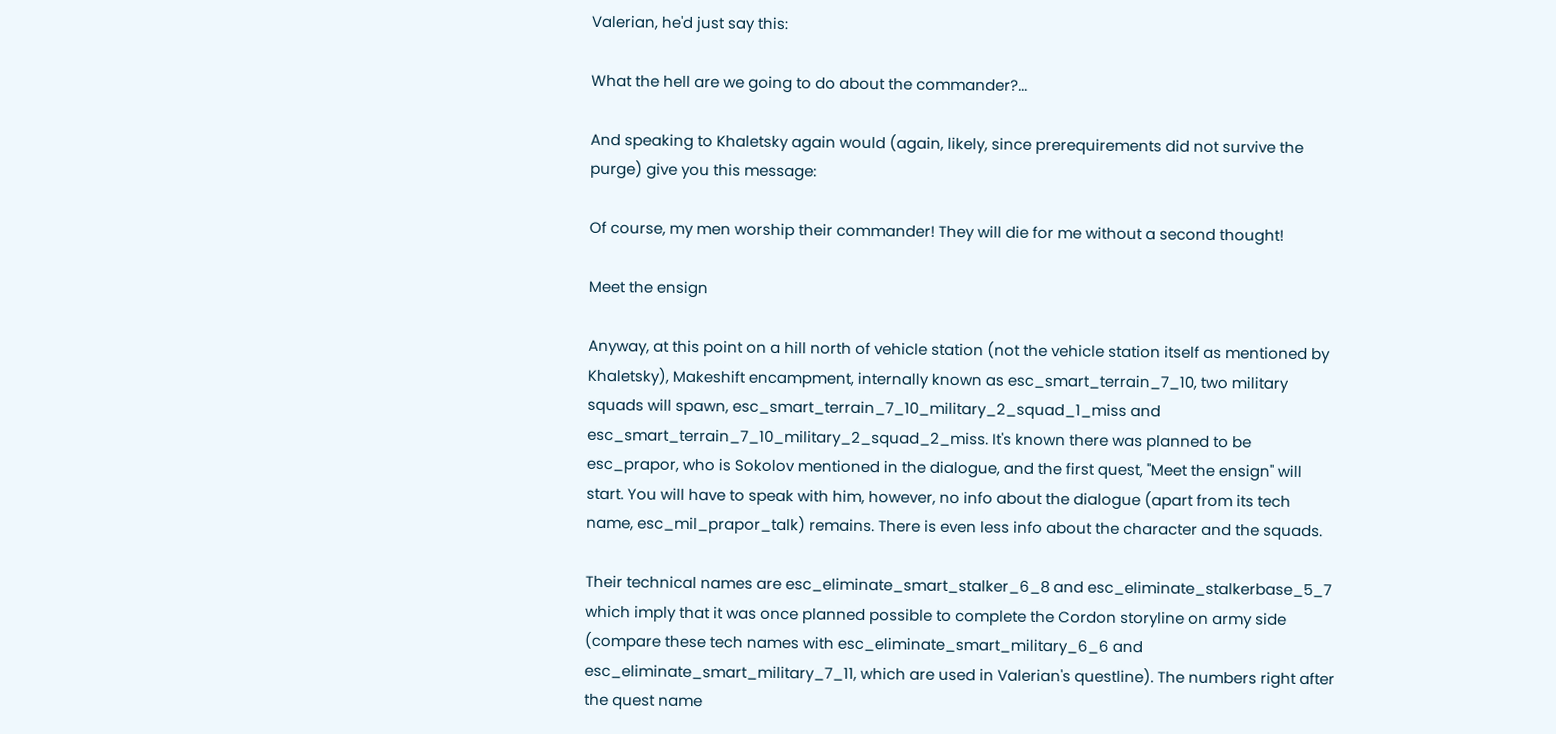Valerian, he'd just say this:

What the hell are we going to do about the commander?...

And speaking to Khaletsky again would (again, likely, since prerequirements did not survive the purge) give you this message:

Of course, my men worship their commander! They will die for me without a second thought!

Meet the ensign

Anyway, at this point on a hill north of vehicle station (not the vehicle station itself as mentioned by Khaletsky), Makeshift encampment, internally known as esc_smart_terrain_7_10, two military squads will spawn, esc_smart_terrain_7_10_military_2_squad_1_miss and esc_smart_terrain_7_10_military_2_squad_2_miss. It's known there was planned to be esc_prapor, who is Sokolov mentioned in the dialogue, and the first quest, "Meet the ensign" will start. You will have to speak with him, however, no info about the dialogue (apart from its tech name, esc_mil_prapor_talk) remains. There is even less info about the character and the squads.

Their technical names are esc_eliminate_smart_stalker_6_8 and esc_eliminate_stalkerbase_5_7 which imply that it was once planned possible to complete the Cordon storyline on army side (compare these tech names with esc_eliminate_smart_military_6_6 and esc_eliminate_smart_military_7_11, which are used in Valerian's questline). The numbers right after the quest name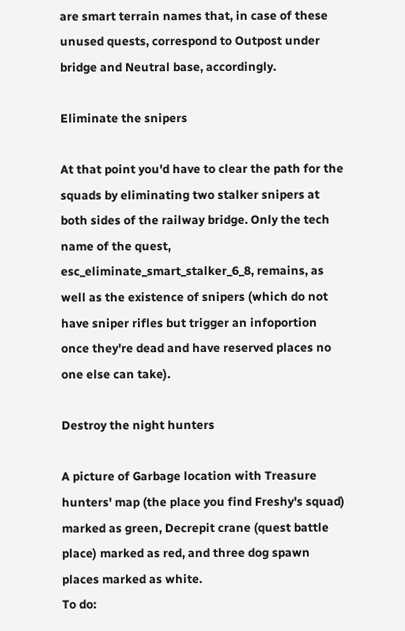are smart terrain names that, in case of these unused quests, correspond to Outpost under bridge and Neutral base, accordingly.

Eliminate the snipers

At that point you'd have to clear the path for the squads by eliminating two stalker snipers at both sides of the railway bridge. Only the tech name of the quest, esc_eliminate_smart_stalker_6_8, remains, as well as the existence of snipers (which do not have sniper rifles but trigger an infoportion once they're dead and have reserved places no one else can take).

Destroy the night hunters

A picture of Garbage location with Treasure hunters' map (the place you find Freshy's squad) marked as green, Decrepit crane (quest battle place) marked as red, and three dog spawn places marked as white.
To do: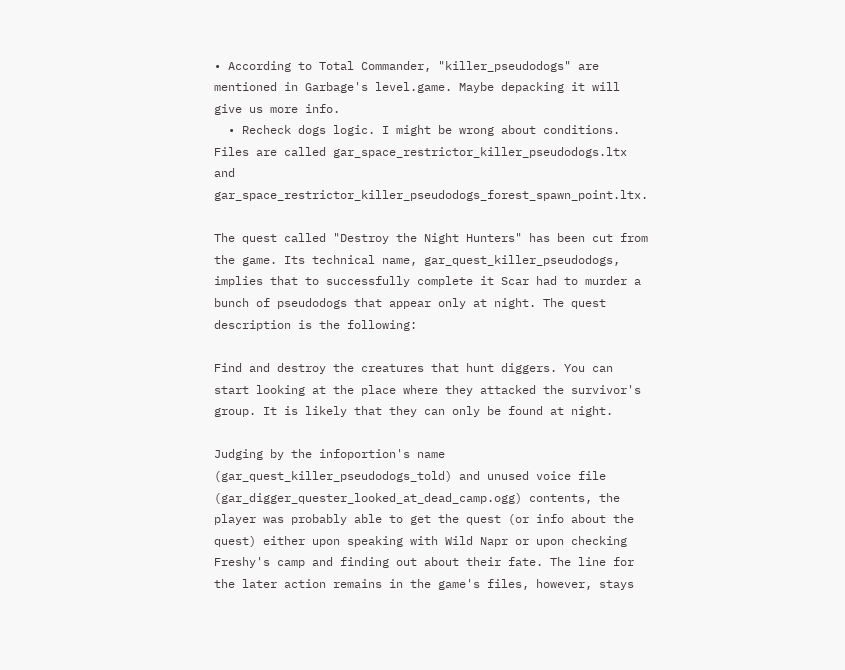• According to Total Commander, "killer_pseudodogs" are mentioned in Garbage's level.game. Maybe depacking it will give us more info.
  • Recheck dogs logic. I might be wrong about conditions. Files are called gar_space_restrictor_killer_pseudodogs.ltx and gar_space_restrictor_killer_pseudodogs_forest_spawn_point.ltx.

The quest called "Destroy the Night Hunters" has been cut from the game. Its technical name, gar_quest_killer_pseudodogs, implies that to successfully complete it Scar had to murder a bunch of pseudodogs that appear only at night. The quest description is the following:

Find and destroy the creatures that hunt diggers. You can start looking at the place where they attacked the survivor's group. It is likely that they can only be found at night.

Judging by the infoportion's name (gar_quest_killer_pseudodogs_told) and unused voice file (gar_digger_quester_looked_at_dead_camp.ogg) contents, the player was probably able to get the quest (or info about the quest) either upon speaking with Wild Napr or upon checking Freshy's camp and finding out about their fate. The line for the later action remains in the game's files, however, stays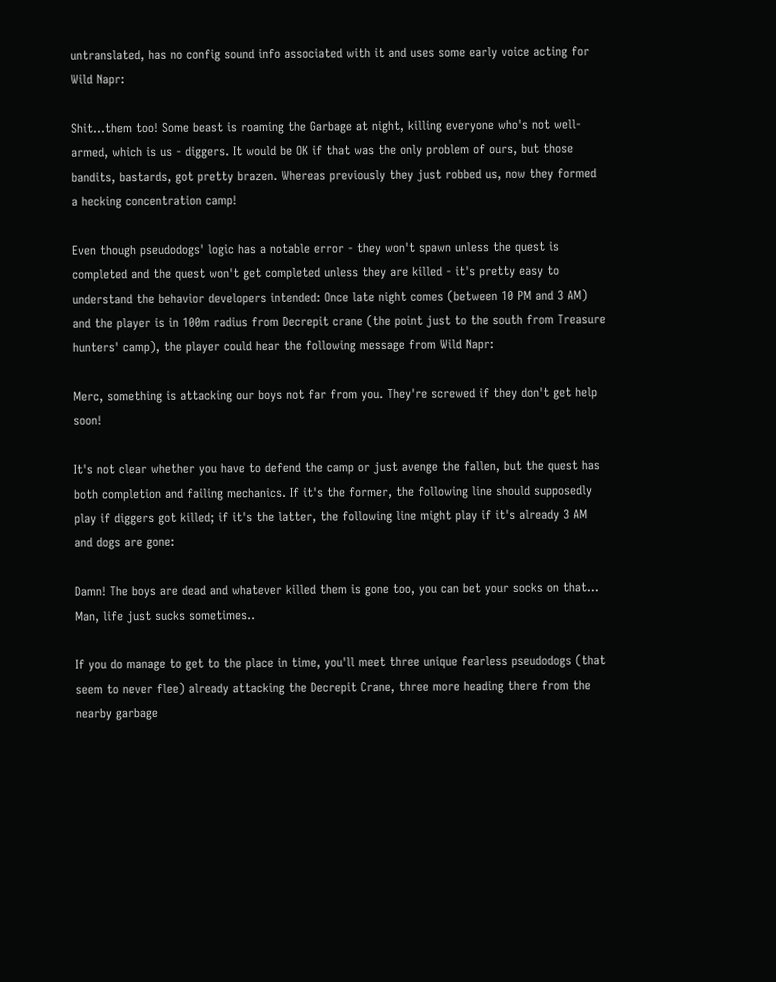untranslated, has no config sound info associated with it and uses some early voice acting for Wild Napr:

Shit...them too! Some beast is roaming the Garbage at night, killing everyone who's not well-armed, which is us - diggers. It would be OK if that was the only problem of ours, but those bandits, bastards, got pretty brazen. Whereas previously they just robbed us, now they formed a hecking concentration camp!

Even though pseudodogs' logic has a notable error - they won't spawn unless the quest is completed and the quest won't get completed unless they are killed - it's pretty easy to understand the behavior developers intended: Once late night comes (between 10 PM and 3 AM) and the player is in 100m radius from Decrepit crane (the point just to the south from Treasure hunters' camp), the player could hear the following message from Wild Napr:

Merc, something is attacking our boys not far from you. They're screwed if they don't get help soon!

It's not clear whether you have to defend the camp or just avenge the fallen, but the quest has both completion and failing mechanics. If it's the former, the following line should supposedly play if diggers got killed; if it's the latter, the following line might play if it's already 3 AM and dogs are gone:

Damn! The boys are dead and whatever killed them is gone too, you can bet your socks on that... Man, life just sucks sometimes..

If you do manage to get to the place in time, you'll meet three unique fearless pseudodogs (that seem to never flee) already attacking the Decrepit Crane, three more heading there from the nearby garbage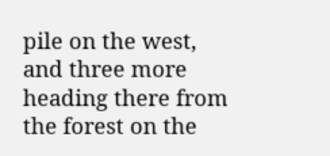pile on the west, and three more heading there from the forest on the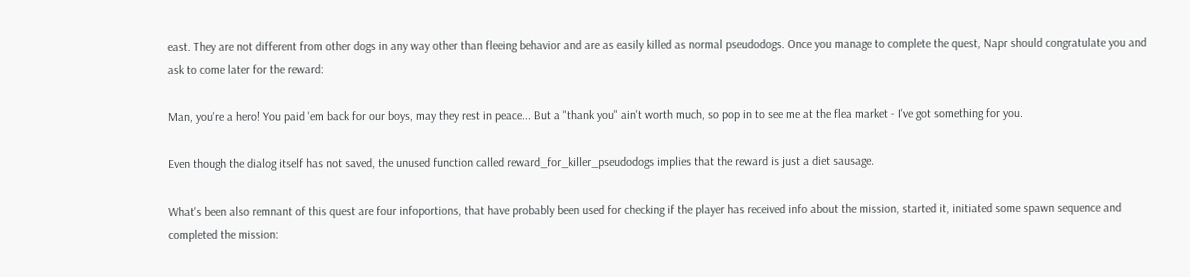east. They are not different from other dogs in any way other than fleeing behavior and are as easily killed as normal pseudodogs. Once you manage to complete the quest, Napr should congratulate you and ask to come later for the reward:

Man, you're a hero! You paid 'em back for our boys, may they rest in peace... But a "thank you" ain't worth much, so pop in to see me at the flea market - I've got something for you.

Even though the dialog itself has not saved, the unused function called reward_for_killer_pseudodogs implies that the reward is just a diet sausage.

What's been also remnant of this quest are four infoportions, that have probably been used for checking if the player has received info about the mission, started it, initiated some spawn sequence and completed the mission: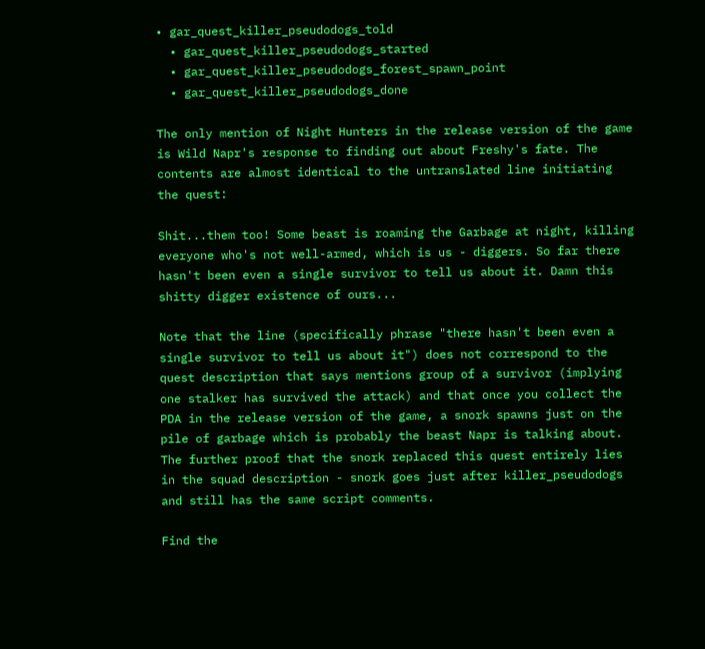• gar_quest_killer_pseudodogs_told
  • gar_quest_killer_pseudodogs_started
  • gar_quest_killer_pseudodogs_forest_spawn_point
  • gar_quest_killer_pseudodogs_done

The only mention of Night Hunters in the release version of the game is Wild Napr's response to finding out about Freshy's fate. The contents are almost identical to the untranslated line initiating the quest:

Shit...them too! Some beast is roaming the Garbage at night, killing everyone who's not well-armed, which is us - diggers. So far there hasn't been even a single survivor to tell us about it. Damn this shitty digger existence of ours...

Note that the line (specifically phrase "there hasn't been even a single survivor to tell us about it") does not correspond to the quest description that says mentions group of a survivor (implying one stalker has survived the attack) and that once you collect the PDA in the release version of the game, a snork spawns just on the pile of garbage which is probably the beast Napr is talking about. The further proof that the snork replaced this quest entirely lies in the squad description - snork goes just after killer_pseudodogs and still has the same script comments.

Find the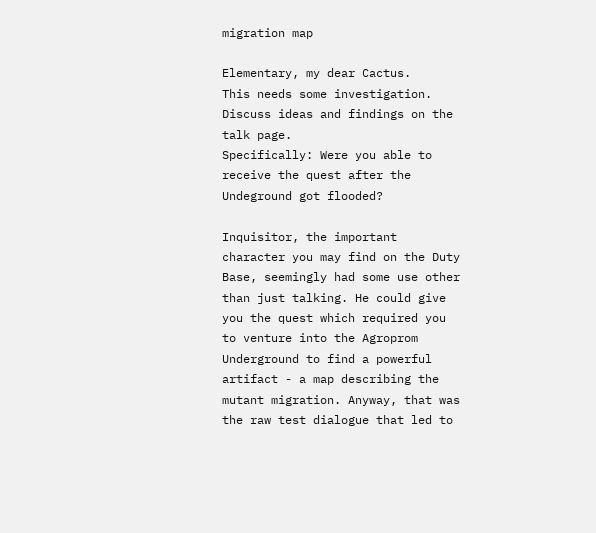migration map

Elementary, my dear Cactus.
This needs some investigation.
Discuss ideas and findings on the talk page.
Specifically: Were you able to receive the quest after the Undeground got flooded?

Inquisitor, the important character you may find on the Duty Base, seemingly had some use other than just talking. He could give you the quest which required you to venture into the Agroprom Underground to find a powerful artifact - a map describing the mutant migration. Anyway, that was the raw test dialogue that led to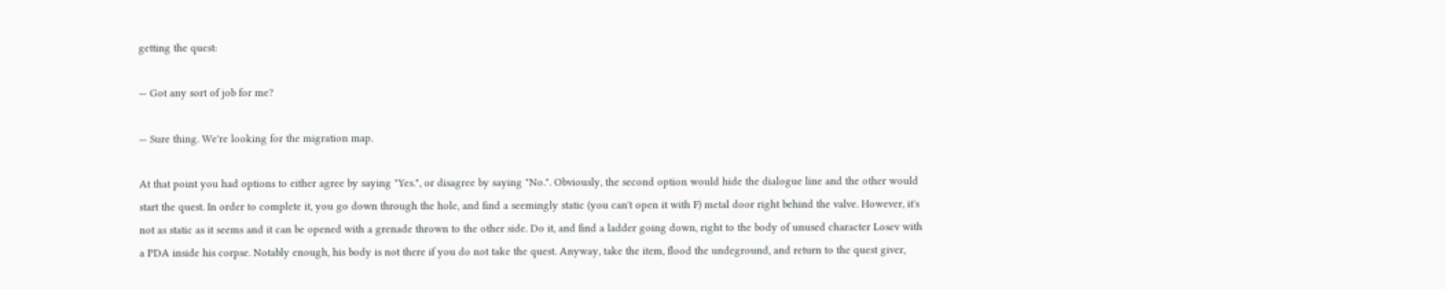getting the quest:

— Got any sort of job for me?

— Sure thing. We're looking for the migration map.

At that point you had options to either agree by saying "Yes.", or disagree by saying "No.". Obviously, the second option would hide the dialogue line and the other would start the quest. In order to complete it, you go down through the hole, and find a seemingly static (you can't open it with F) metal door right behind the valve. However, it's not as static as it seems and it can be opened with a grenade thrown to the other side. Do it, and find a ladder going down, right to the body of unused character Losev with a PDA inside his corpse. Notably enough, his body is not there if you do not take the quest. Anyway, take the item, flood the undeground, and return to the quest giver,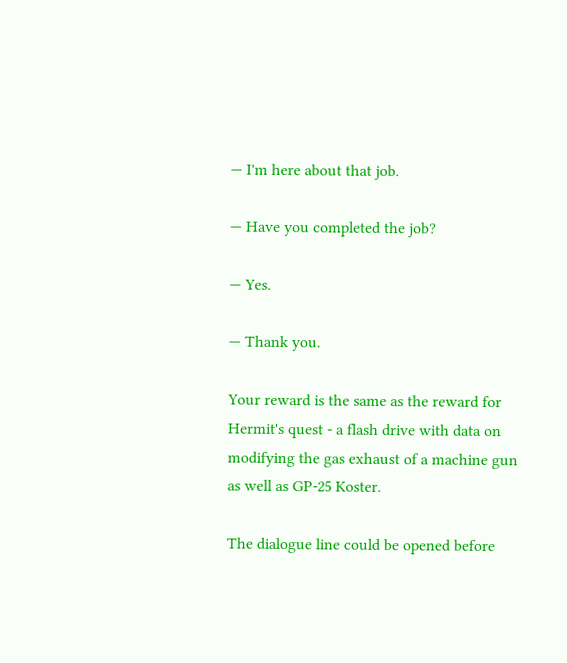— I'm here about that job.

— Have you completed the job?

— Yes.

— Thank you.

Your reward is the same as the reward for Hermit's quest - a flash drive with data on modifying the gas exhaust of a machine gun as well as GP-25 Koster.

The dialogue line could be opened before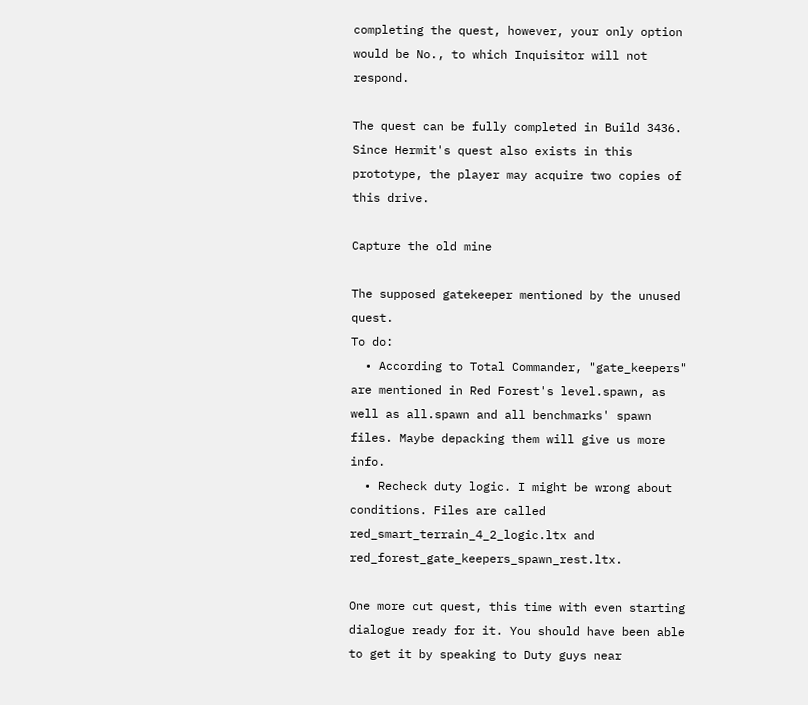completing the quest, however, your only option would be No., to which Inquisitor will not respond.

The quest can be fully completed in Build 3436. Since Hermit's quest also exists in this prototype, the player may acquire two copies of this drive.

Capture the old mine

The supposed gatekeeper mentioned by the unused quest.
To do:
  • According to Total Commander, "gate_keepers" are mentioned in Red Forest's level.spawn, as well as all.spawn and all benchmarks' spawn files. Maybe depacking them will give us more info.
  • Recheck duty logic. I might be wrong about conditions. Files are called red_smart_terrain_4_2_logic.ltx and red_forest_gate_keepers_spawn_rest.ltx.

One more cut quest, this time with even starting dialogue ready for it. You should have been able to get it by speaking to Duty guys near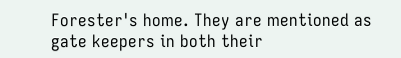Forester's home. They are mentioned as gate keepers in both their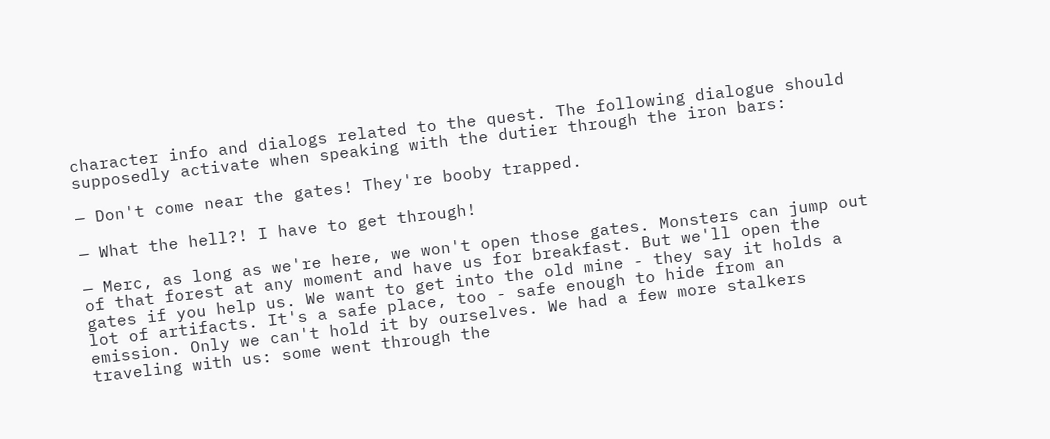character info and dialogs related to the quest. The following dialogue should supposedly activate when speaking with the dutier through the iron bars:

— Don't come near the gates! They're booby trapped.

— What the hell?! I have to get through!

— Merc, as long as we're here, we won't open those gates. Monsters can jump out of that forest at any moment and have us for breakfast. But we'll open the gates if you help us. We want to get into the old mine - they say it holds a lot of artifacts. It's a safe place, too - safe enough to hide from an emission. Only we can't hold it by ourselves. We had a few more stalkers traveling with us: some went through the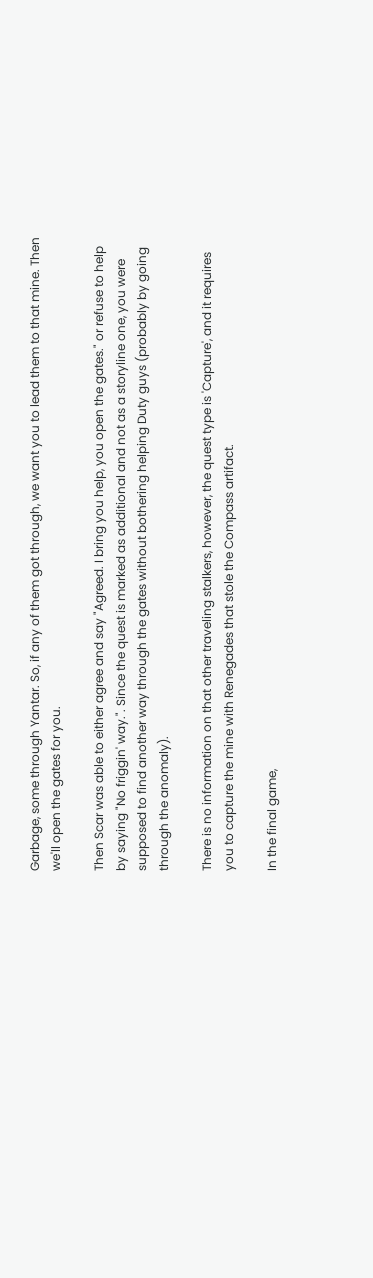Garbage, some through Yantar. So, if any of them got through, we want you to lead them to that mine. Then we'll open the gates for you.

Then Scar was able to either agree and say "Agreed. I bring you help, you open the gates." or refuse to help by saying "No friggin' way.". Since the quest is marked as additional and not as a storyline one, you were supposed to find another way through the gates without bothering helping Duty guys (probably by going through the anomaly).

There is no information on that other traveling stalkers, however, the quest type is 'Capture', and it requires you to capture the mine with Renegades that stole the Compass artifact.

In the final game,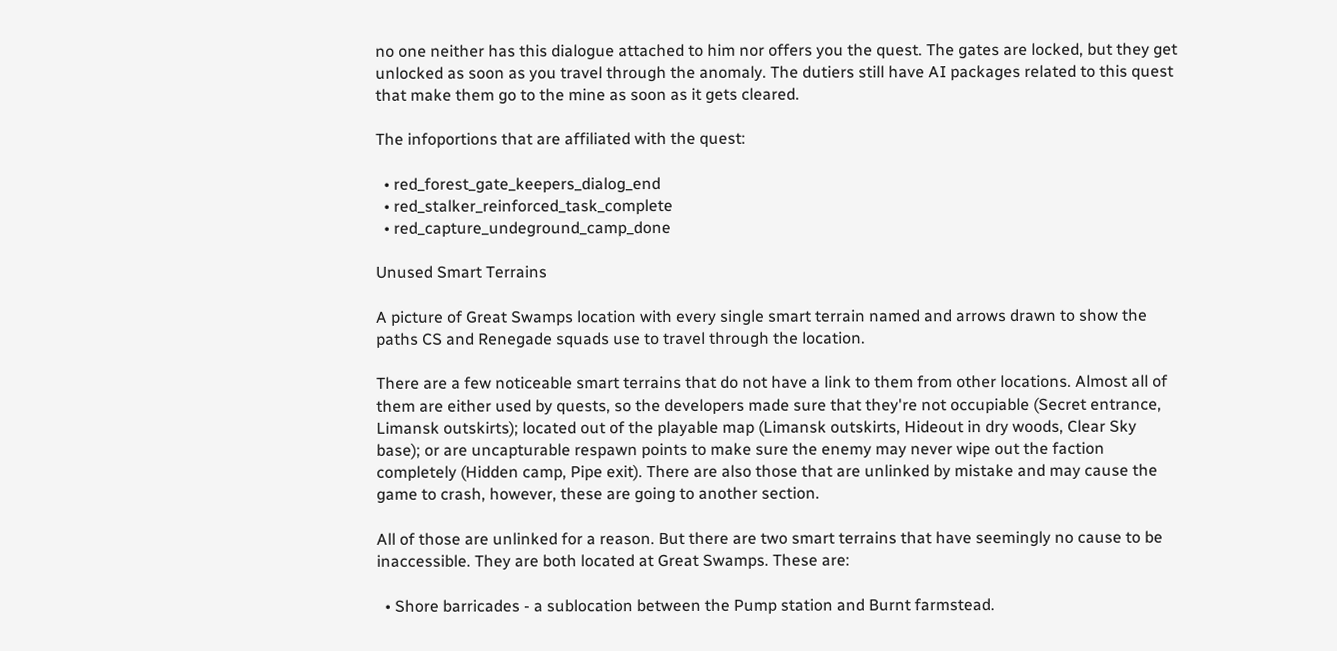no one neither has this dialogue attached to him nor offers you the quest. The gates are locked, but they get unlocked as soon as you travel through the anomaly. The dutiers still have AI packages related to this quest that make them go to the mine as soon as it gets cleared.

The infoportions that are affiliated with the quest:

  • red_forest_gate_keepers_dialog_end
  • red_stalker_reinforced_task_complete
  • red_capture_undeground_camp_done

Unused Smart Terrains

A picture of Great Swamps location with every single smart terrain named and arrows drawn to show the paths CS and Renegade squads use to travel through the location.

There are a few noticeable smart terrains that do not have a link to them from other locations. Almost all of them are either used by quests, so the developers made sure that they're not occupiable (Secret entrance, Limansk outskirts); located out of the playable map (Limansk outskirts, Hideout in dry woods, Clear Sky base); or are uncapturable respawn points to make sure the enemy may never wipe out the faction completely (Hidden camp, Pipe exit). There are also those that are unlinked by mistake and may cause the game to crash, however, these are going to another section.

All of those are unlinked for a reason. But there are two smart terrains that have seemingly no cause to be inaccessible. They are both located at Great Swamps. These are:

  • Shore barricades - a sublocation between the Pump station and Burnt farmstead.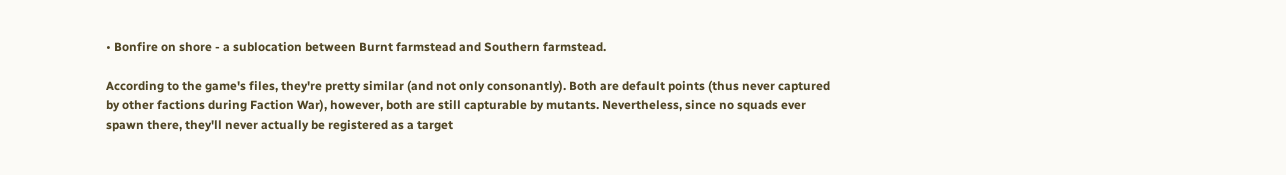• Bonfire on shore - a sublocation between Burnt farmstead and Southern farmstead.

According to the game's files, they're pretty similar (and not only consonantly). Both are default points (thus never captured by other factions during Faction War), however, both are still capturable by mutants. Nevertheless, since no squads ever spawn there, they'll never actually be registered as a target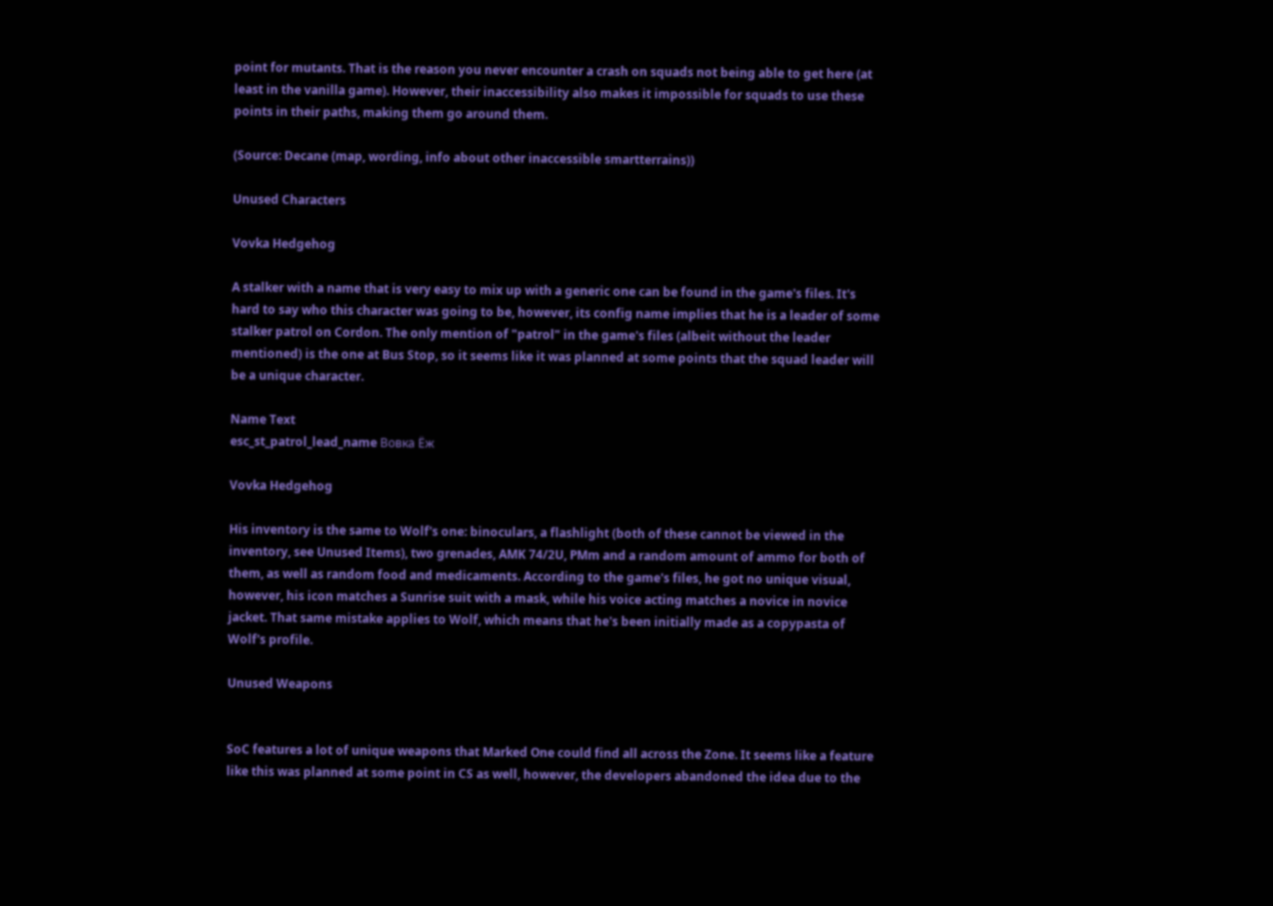point for mutants. That is the reason you never encounter a crash on squads not being able to get here (at least in the vanilla game). However, their inaccessibility also makes it impossible for squads to use these points in their paths, making them go around them.

(Source: Decane (map, wording, info about other inaccessible smartterrains))

Unused Characters

Vovka Hedgehog

A stalker with a name that is very easy to mix up with a generic one can be found in the game's files. It's hard to say who this character was going to be, however, its config name implies that he is a leader of some stalker patrol on Cordon. The only mention of "patrol" in the game's files (albeit without the leader mentioned) is the one at Bus Stop, so it seems like it was planned at some points that the squad leader will be a unique character.

Name Text
esc_st_patrol_lead_name Вовка Ёж

Vovka Hedgehog

His inventory is the same to Wolf's one: binoculars, a flashlight (both of these cannot be viewed in the inventory, see Unused Items), two grenades, AMK 74/2U, PMm and a random amount of ammo for both of them, as well as random food and medicaments. According to the game's files, he got no unique visual, however, his icon matches a Sunrise suit with a mask, while his voice acting matches a novice in novice jacket. That same mistake applies to Wolf, which means that he's been initially made as a copypasta of Wolf's profile.

Unused Weapons


SoC features a lot of unique weapons that Marked One could find all across the Zone. It seems like a feature like this was planned at some point in CS as well, however, the developers abandoned the idea due to the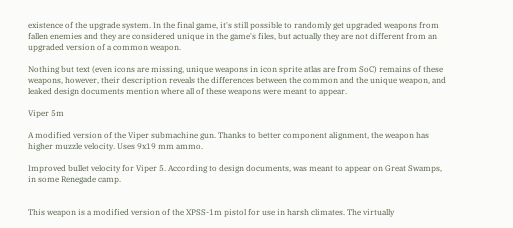existence of the upgrade system. In the final game, it's still possible to randomly get upgraded weapons from fallen enemies and they are considered unique in the game's files, but actually they are not different from an upgraded version of a common weapon.

Nothing but text (even icons are missing, unique weapons in icon sprite atlas are from SoC) remains of these weapons, however, their description reveals the differences between the common and the unique weapon, and leaked design documents mention where all of these weapons were meant to appear.

Viper 5m

A modified version of the Viper submachine gun. Thanks to better component alignment, the weapon has higher muzzle velocity. Uses 9x19 mm ammo.

Improved bullet velocity for Viper 5. According to design documents, was meant to appear on Great Swamps, in some Renegade camp.


This weapon is a modified version of the XPSS-1m pistol for use in harsh climates. The virtually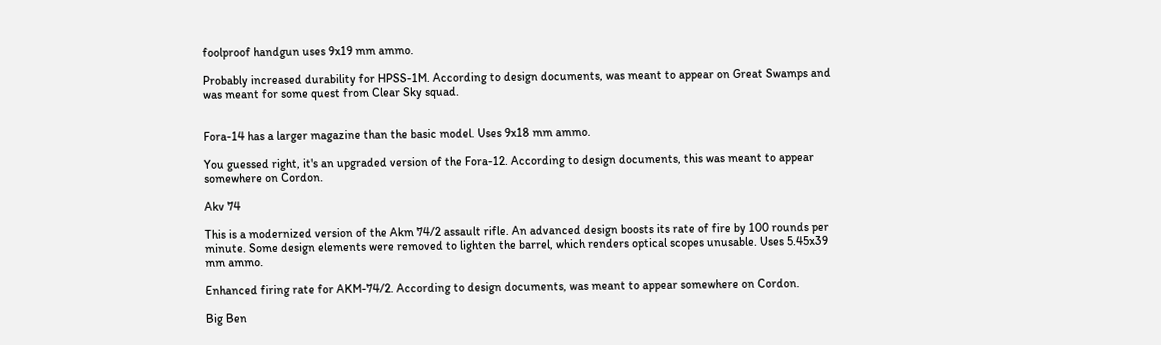foolproof handgun uses 9x19 mm ammo.

Probably increased durability for HPSS-1M. According to design documents, was meant to appear on Great Swamps and was meant for some quest from Clear Sky squad.


Fora-14 has a larger magazine than the basic model. Uses 9x18 mm ammo.

You guessed right, it's an upgraded version of the Fora-12. According to design documents, this was meant to appear somewhere on Cordon.

Akv 74

This is a modernized version of the Akm 74/2 assault rifle. An advanced design boosts its rate of fire by 100 rounds per minute. Some design elements were removed to lighten the barrel, which renders optical scopes unusable. Uses 5.45x39 mm ammo.

Enhanced firing rate for AKM-74/2. According to design documents, was meant to appear somewhere on Cordon.

Big Ben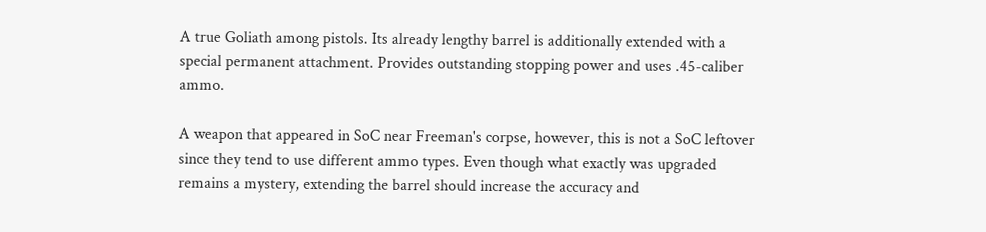A true Goliath among pistols. Its already lengthy barrel is additionally extended with a special permanent attachment. Provides outstanding stopping power and uses .45-caliber ammo.

A weapon that appeared in SoC near Freeman's corpse, however, this is not a SoC leftover since they tend to use different ammo types. Even though what exactly was upgraded remains a mystery, extending the barrel should increase the accuracy and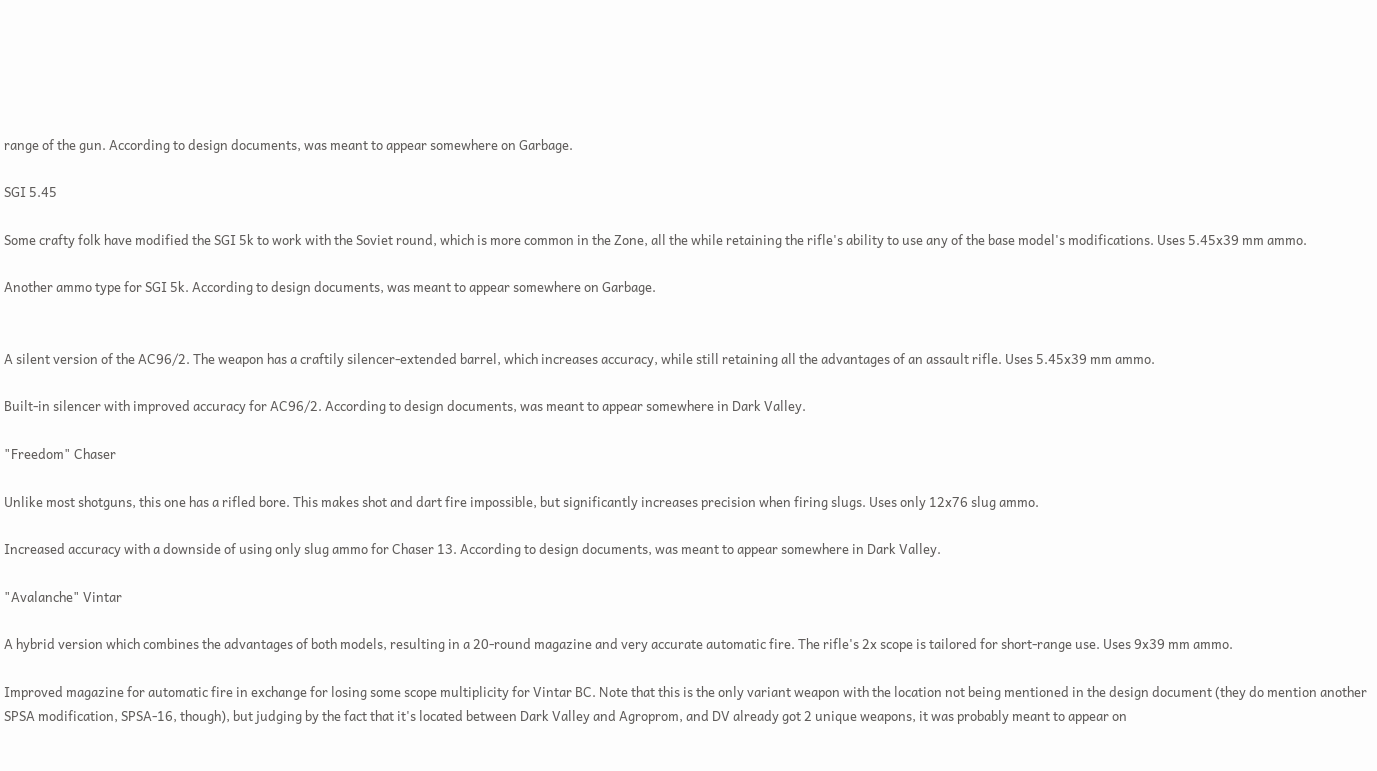range of the gun. According to design documents, was meant to appear somewhere on Garbage.

SGI 5.45

Some crafty folk have modified the SGI 5k to work with the Soviet round, which is more common in the Zone, all the while retaining the rifle's ability to use any of the base model's modifications. Uses 5.45x39 mm ammo.

Another ammo type for SGI 5k. According to design documents, was meant to appear somewhere on Garbage.


A silent version of the AC96/2. The weapon has a craftily silencer-extended barrel, which increases accuracy, while still retaining all the advantages of an assault rifle. Uses 5.45x39 mm ammo.

Built-in silencer with improved accuracy for AC96/2. According to design documents, was meant to appear somewhere in Dark Valley.

"Freedom" Chaser

Unlike most shotguns, this one has a rifled bore. This makes shot and dart fire impossible, but significantly increases precision when firing slugs. Uses only 12x76 slug ammo.

Increased accuracy with a downside of using only slug ammo for Chaser 13. According to design documents, was meant to appear somewhere in Dark Valley.

"Avalanche" Vintar

A hybrid version which combines the advantages of both models, resulting in a 20-round magazine and very accurate automatic fire. The rifle's 2x scope is tailored for short-range use. Uses 9x39 mm ammo.

Improved magazine for automatic fire in exchange for losing some scope multiplicity for Vintar BC. Note that this is the only variant weapon with the location not being mentioned in the design document (they do mention another SPSA modification, SPSA-16, though), but judging by the fact that it's located between Dark Valley and Agroprom, and DV already got 2 unique weapons, it was probably meant to appear on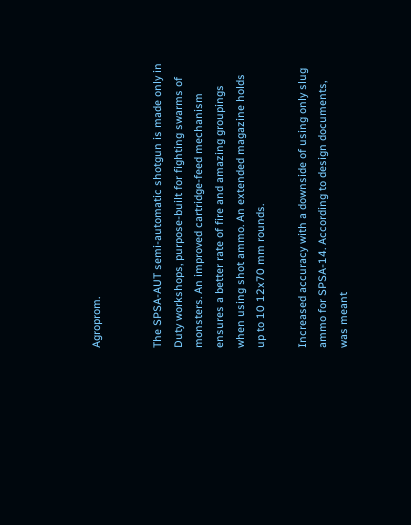Agroprom.


The SPSA-AUT semi-automatic shotgun is made only in Duty workshops, purpose-built for fighting swarms of monsters. An improved cartridge-feed mechanism ensures a better rate of fire and amazing groupings when using shot ammo. An extended magazine holds up to 10 12x70 mm rounds.

Increased accuracy with a downside of using only slug ammo for SPSA-14. According to design documents, was meant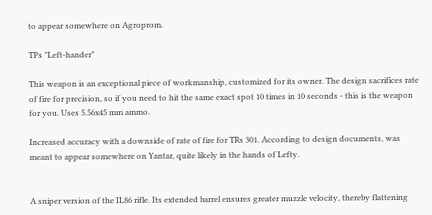to appear somewhere on Agroprom.

TPs "Left-hander"

This weapon is an exceptional piece of workmanship, customized for its owner. The design sacrifices rate of fire for precision, so if you need to hit the same exact spot 10 times in 10 seconds - this is the weapon for you. Uses 5.56x45 mm ammo.

Increased accuracy with a downside of rate of fire for TRs 301. According to design documents, was meant to appear somewhere on Yantar, quite likely in the hands of Lefty.


A sniper version of the IL86 rifle. Its extended barrel ensures greater muzzle velocity, thereby flattening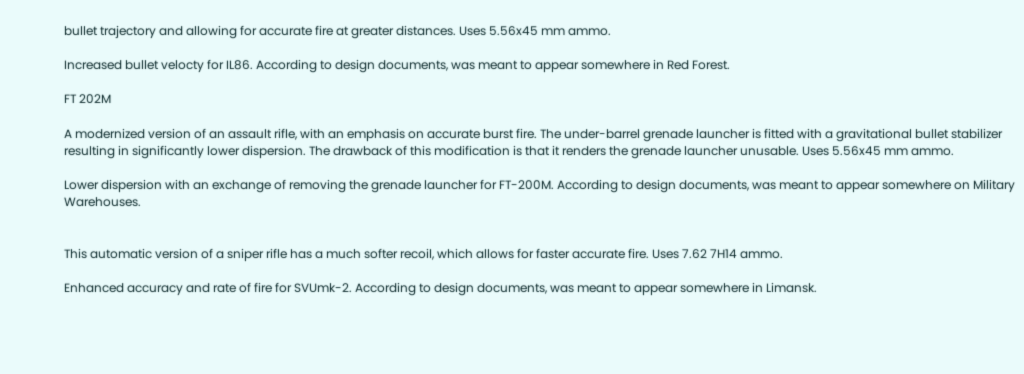bullet trajectory and allowing for accurate fire at greater distances. Uses 5.56x45 mm ammo.

Increased bullet velocty for IL86. According to design documents, was meant to appear somewhere in Red Forest.

FT 202M

A modernized version of an assault rifle, with an emphasis on accurate burst fire. The under-barrel grenade launcher is fitted with a gravitational bullet stabilizer resulting in significantly lower dispersion. The drawback of this modification is that it renders the grenade launcher unusable. Uses 5.56x45 mm ammo.

Lower dispersion with an exchange of removing the grenade launcher for FT-200M. According to design documents, was meant to appear somewhere on Military Warehouses.


This automatic version of a sniper rifle has a much softer recoil, which allows for faster accurate fire. Uses 7.62 7H14 ammo.

Enhanced accuracy and rate of fire for SVUmk-2. According to design documents, was meant to appear somewhere in Limansk.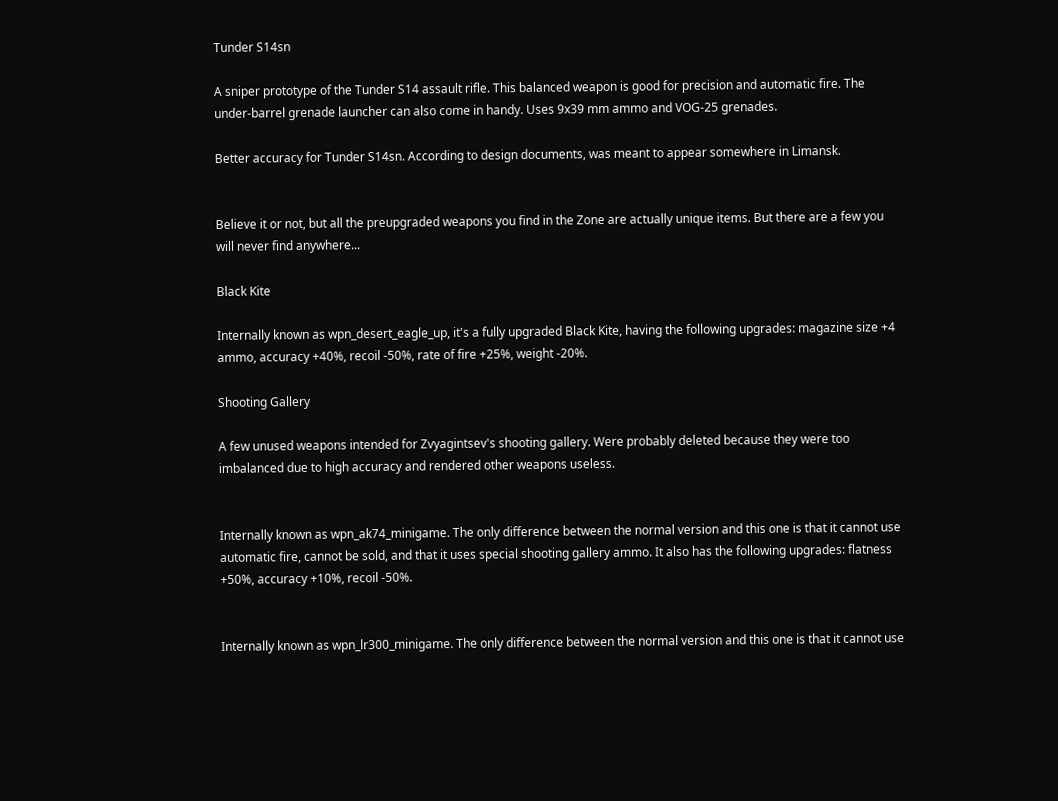Tunder S14sn

A sniper prototype of the Tunder S14 assault rifle. This balanced weapon is good for precision and automatic fire. The under-barrel grenade launcher can also come in handy. Uses 9x39 mm ammo and VOG-25 grenades.

Better accuracy for Tunder S14sn. According to design documents, was meant to appear somewhere in Limansk.


Believe it or not, but all the preupgraded weapons you find in the Zone are actually unique items. But there are a few you will never find anywhere...

Black Kite

Internally known as wpn_desert_eagle_up, it's a fully upgraded Black Kite, having the following upgrades: magazine size +4 ammo, accuracy +40%, recoil -50%, rate of fire +25%, weight -20%.

Shooting Gallery

A few unused weapons intended for Zvyagintsev's shooting gallery. Were probably deleted because they were too imbalanced due to high accuracy and rendered other weapons useless.


Internally known as wpn_ak74_minigame. The only difference between the normal version and this one is that it cannot use automatic fire, cannot be sold, and that it uses special shooting gallery ammo. It also has the following upgrades: flatness +50%, accuracy +10%, recoil -50%.


Internally known as wpn_lr300_minigame. The only difference between the normal version and this one is that it cannot use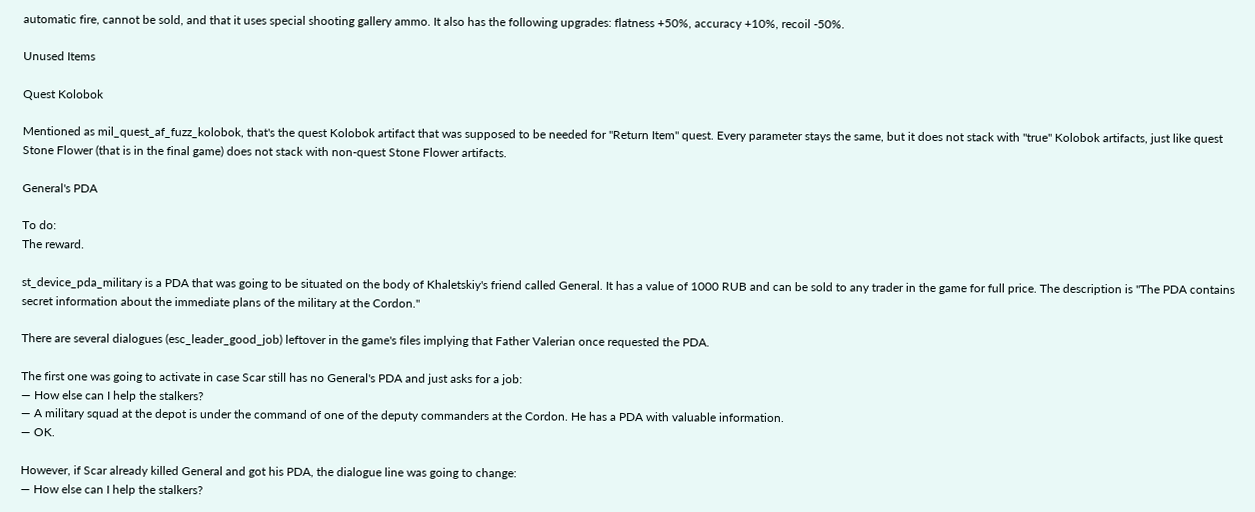automatic fire, cannot be sold, and that it uses special shooting gallery ammo. It also has the following upgrades: flatness +50%, accuracy +10%, recoil -50%.

Unused Items

Quest Kolobok

Mentioned as mil_quest_af_fuzz_kolobok, that's the quest Kolobok artifact that was supposed to be needed for "Return Item" quest. Every parameter stays the same, but it does not stack with "true" Kolobok artifacts, just like quest Stone Flower (that is in the final game) does not stack with non-quest Stone Flower artifacts.

General's PDA

To do:
The reward.

st_device_pda_military is a PDA that was going to be situated on the body of Khaletskiy's friend called General. It has a value of 1000 RUB and can be sold to any trader in the game for full price. The description is "The PDA contains secret information about the immediate plans of the military at the Cordon."

There are several dialogues (esc_leader_good_job) leftover in the game's files implying that Father Valerian once requested the PDA.

The first one was going to activate in case Scar still has no General's PDA and just asks for a job:
— How else can I help the stalkers?
— A military squad at the depot is under the command of one of the deputy commanders at the Cordon. He has a PDA with valuable information.
— OK.

However, if Scar already killed General and got his PDA, the dialogue line was going to change:
— How else can I help the stalkers?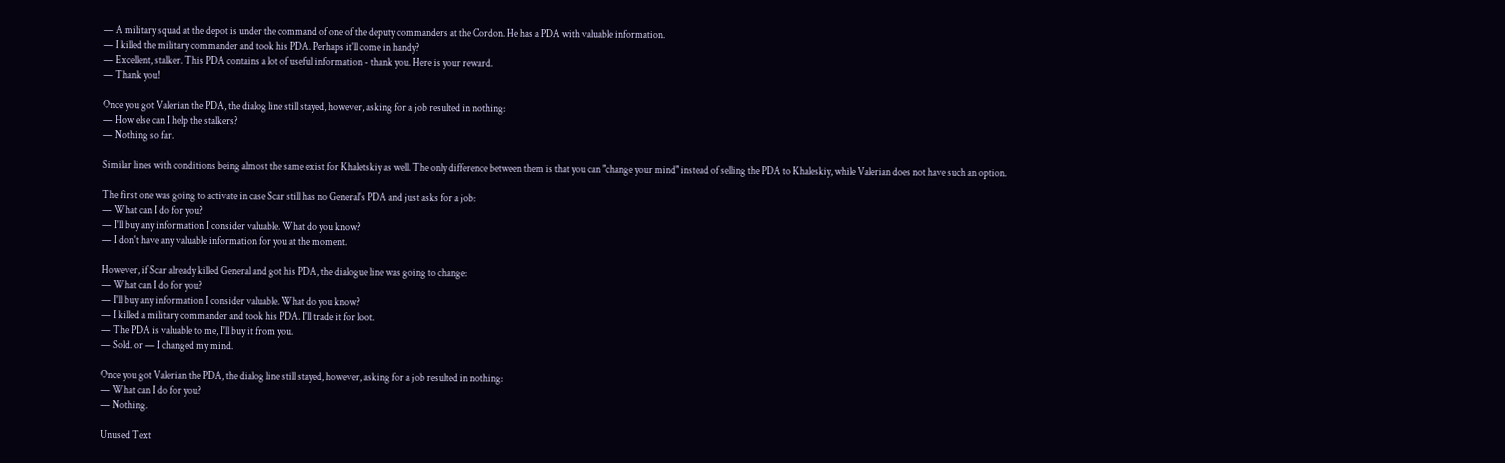— A military squad at the depot is under the command of one of the deputy commanders at the Cordon. He has a PDA with valuable information.
— I killed the military commander and took his PDA. Perhaps it'll come in handy?
— Excellent, stalker. This PDA contains a lot of useful information - thank you. Here is your reward.
— Thank you!

Once you got Valerian the PDA, the dialog line still stayed, however, asking for a job resulted in nothing:
— How else can I help the stalkers?
— Nothing so far.

Similar lines with conditions being almost the same exist for Khaletskiy as well. The only difference between them is that you can "change your mind" instead of selling the PDA to Khaleskiy, while Valerian does not have such an option.

The first one was going to activate in case Scar still has no General's PDA and just asks for a job:
— What can I do for you?
— I'll buy any information I consider valuable. What do you know?
— I don't have any valuable information for you at the moment.

However, if Scar already killed General and got his PDA, the dialogue line was going to change:
— What can I do for you?
— I'll buy any information I consider valuable. What do you know?
— I killed a military commander and took his PDA. I'll trade it for loot.
— The PDA is valuable to me, I'll buy it from you.
— Sold. or — I changed my mind.

Once you got Valerian the PDA, the dialog line still stayed, however, asking for a job resulted in nothing:
— What can I do for you?
— Nothing.

Unused Text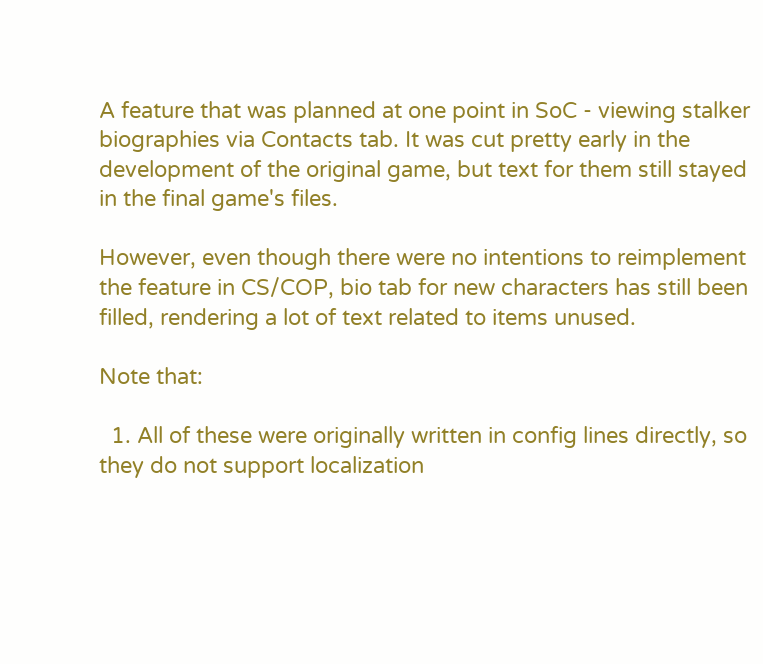A feature that was planned at one point in SoC - viewing stalker biographies via Contacts tab. It was cut pretty early in the development of the original game, but text for them still stayed in the final game's files.

However, even though there were no intentions to reimplement the feature in CS/COP, bio tab for new characters has still been filled, rendering a lot of text related to items unused.

Note that:

  1. All of these were originally written in config lines directly, so they do not support localization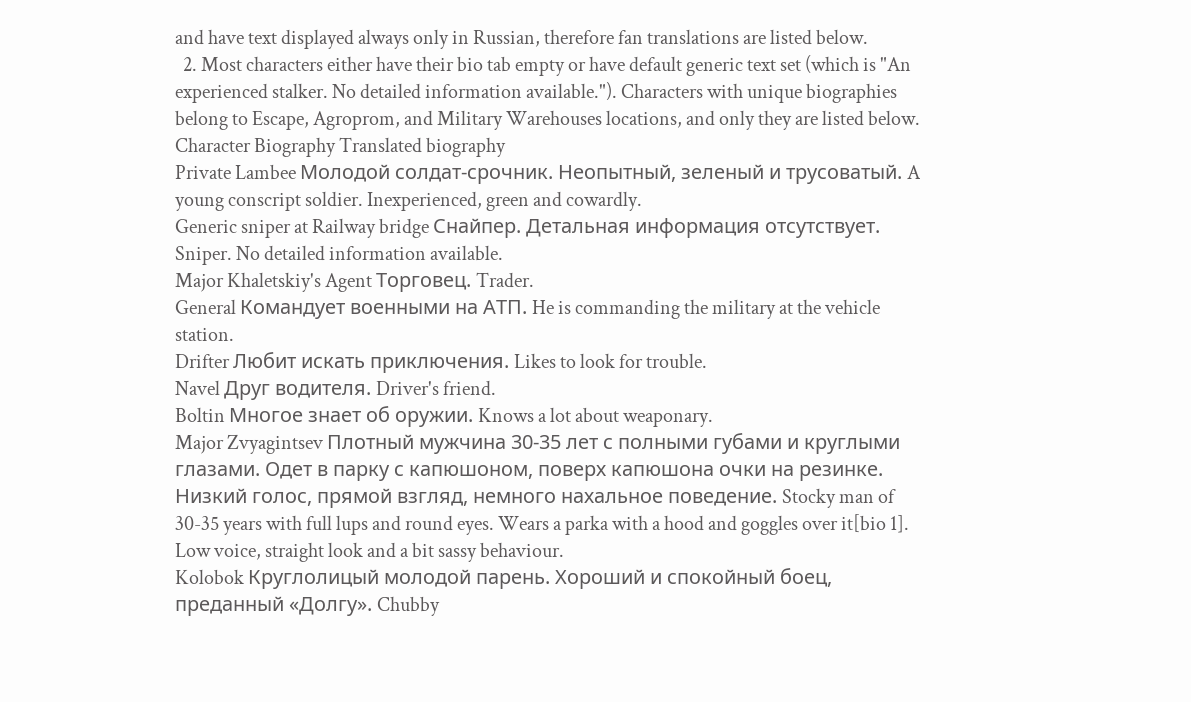and have text displayed always only in Russian, therefore fan translations are listed below.
  2. Most characters either have their bio tab empty or have default generic text set (which is "An experienced stalker. No detailed information available."). Characters with unique biographies belong to Escape, Agroprom, and Military Warehouses locations, and only they are listed below.
Character Biography Translated biography
Private Lambee Молодой солдат-срочник. Неопытный, зеленый и трусоватый. A young conscript soldier. Inexperienced, green and cowardly.
Generic sniper at Railway bridge Снайпер. Детальная информация отсутствует. Sniper. No detailed information available.
Major Khaletskiy's Agent Торговец. Trader.
General Командует военными на АТП. He is commanding the military at the vehicle station.
Drifter Любит искать приключения. Likes to look for trouble.
Navel Друг водителя. Driver's friend.
Boltin Многое знает об оружии. Knows a lot about weaponary.
Major Zvyagintsev Плотный мужчина 30-35 лет с полными губами и круглыми глазами. Одет в парку с капюшоном, поверх капюшона очки на резинке. Низкий голос, прямой взгляд, немного нахальное поведение. Stocky man of 30-35 years with full lups and round eyes. Wears a parka with a hood and goggles over it[bio 1]. Low voice, straight look and a bit sassy behaviour.
Kolobok Круглолицый молодой парень. Хороший и спокойный боец, преданный «Долгу». Chubby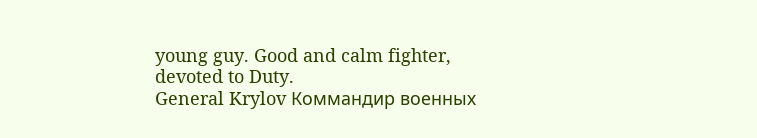young guy. Good and calm fighter, devoted to Duty.
General Krylov Коммандир военных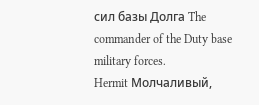сил базы Долга The commander of the Duty base military forces.
Hermit Молчаливый,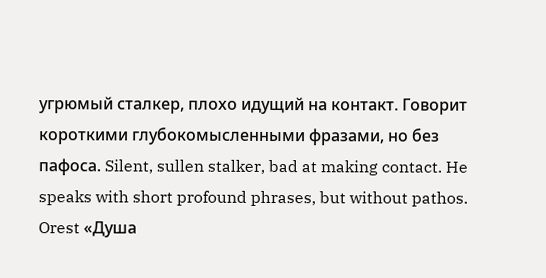угрюмый сталкер, плохо идущий на контакт. Говорит короткими глубокомысленными фразами, но без пафоса. Silent, sullen stalker, bad at making contact. He speaks with short profound phrases, but without pathos.
Orest «Душа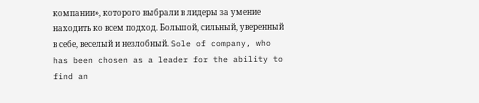компании», которого выбрали в лидеры за умение находить ко всем подход. Большой, сильный, уверенный в себе, веселый и незлобный. Sole of company, who has been chosen as a leader for the ability to find an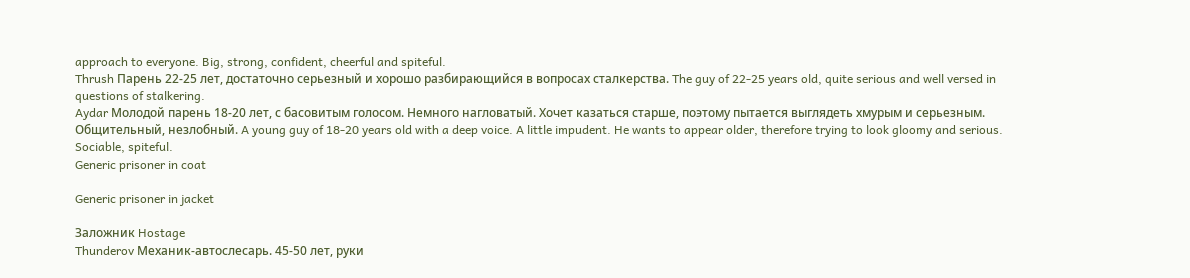approach to everyone. Big, strong, confident, cheerful and spiteful.
Thrush Парень 22-25 лет, достаточно серьезный и хорошо разбирающийся в вопросах сталкерства. The guy of 22-25 years old, quite serious and well versed in questions of stalkering.
Aydar Молодой парень 18-20 лет, с басовитым голосом. Немного нагловатый. Хочет казаться старше, поэтому пытается выглядеть хмурым и серьезным. Общительный, незлобный. A young guy of 18-20 years old with a deep voice. A little impudent. He wants to appear older, therefore trying to look gloomy and serious. Sociable, spiteful.
Generic prisoner in coat

Generic prisoner in jacket

Заложник Hostage
Thunderov Механик-автослесарь. 45-50 лет, руки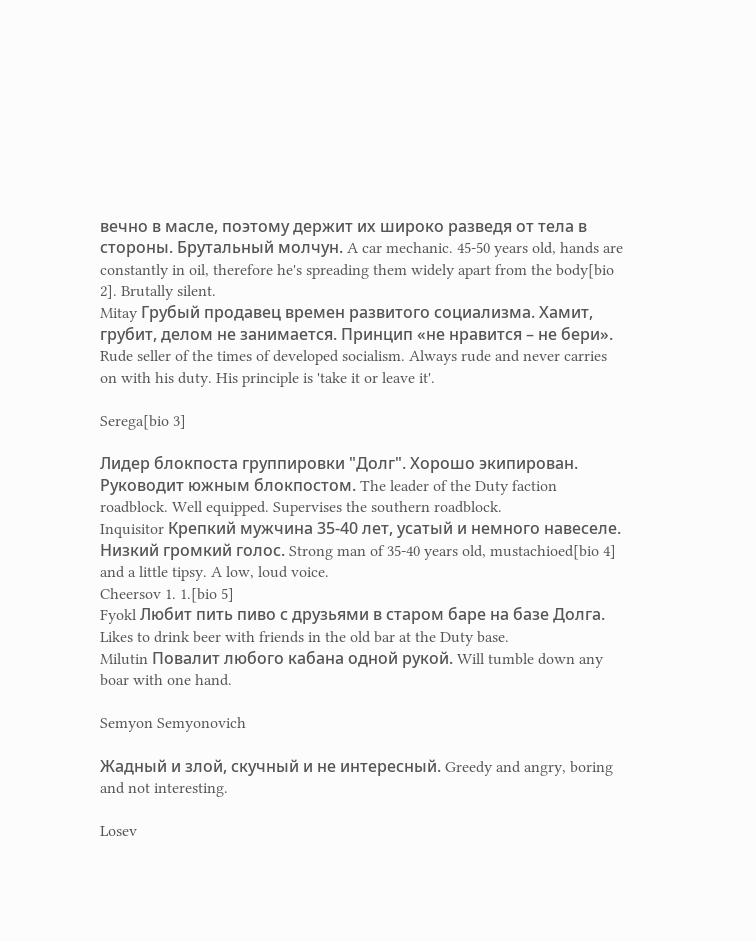вечно в масле, поэтому держит их широко разведя от тела в стороны. Брутальный молчун. A car mechanic. 45-50 years old, hands are constantly in oil, therefore he's spreading them widely apart from the body[bio 2]. Brutally silent.
Mitay Грубый продавец времен развитого социализма. Хамит, грубит, делом не занимается. Принцип «не нравится – не бери». Rude seller of the times of developed socialism. Always rude and never carries on with his duty. His principle is 'take it or leave it'.

Serega[bio 3]

Лидер блокпоста группировки "Долг". Хорошо экипирован. Руководит южным блокпостом. The leader of the Duty faction roadblock. Well equipped. Supervises the southern roadblock.
Inquisitor Крепкий мужчина 35-40 лет, усатый и немного навеселе. Низкий громкий голос. Strong man of 35-40 years old, mustachioed[bio 4] and a little tipsy. A low, loud voice.
Cheersov 1. 1.[bio 5]
Fyokl Любит пить пиво с друзьями в старом баре на базе Долга. Likes to drink beer with friends in the old bar at the Duty base.
Milutin Повалит любого кабана одной рукой. Will tumble down any boar with one hand.

Semyon Semyonovich

Жадный и злой, скучный и не интересный. Greedy and angry, boring and not interesting.

Losev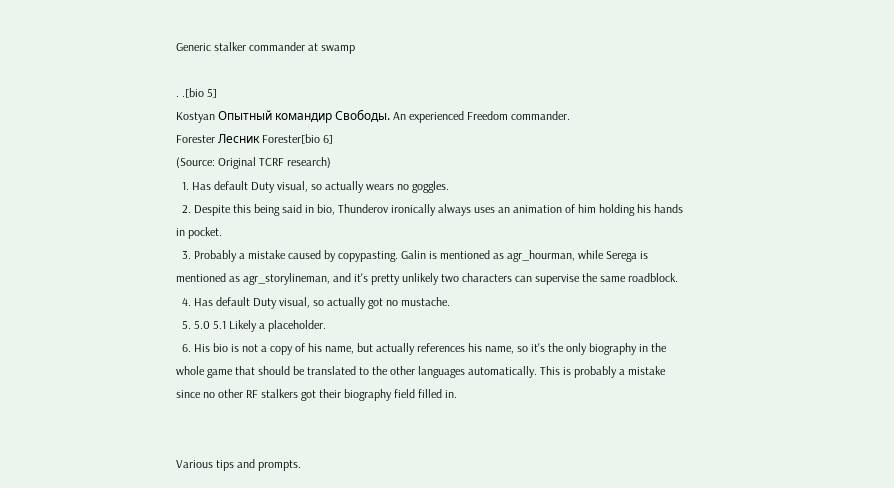Generic stalker commander at swamp

. .[bio 5]
Kostyan Опытный командир Свободы. An experienced Freedom commander.
Forester Лесник Forester[bio 6]
(Source: Original TCRF research)
  1. Has default Duty visual, so actually wears no goggles.
  2. Despite this being said in bio, Thunderov ironically always uses an animation of him holding his hands in pocket.
  3. Probably a mistake caused by copypasting. Galin is mentioned as agr_hourman, while Serega is mentioned as agr_storylineman, and it's pretty unlikely two characters can supervise the same roadblock.
  4. Has default Duty visual, so actually got no mustache.
  5. 5.0 5.1 Likely a placeholder.
  6. His bio is not a copy of his name, but actually references his name, so it's the only biography in the whole game that should be translated to the other languages automatically. This is probably a mistake since no other RF stalkers got their biography field filled in.


Various tips and prompts.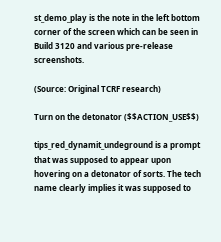st_demo_play is the note in the left bottom corner of the screen which can be seen in Build 3120 and various pre-release screenshots.

(Source: Original TCRF research)

Turn on the detonator ($$ACTION_USE$$)

tips_red_dynamit_undeground is a prompt that was supposed to appear upon hovering on a detonator of sorts. The tech name clearly implies it was supposed to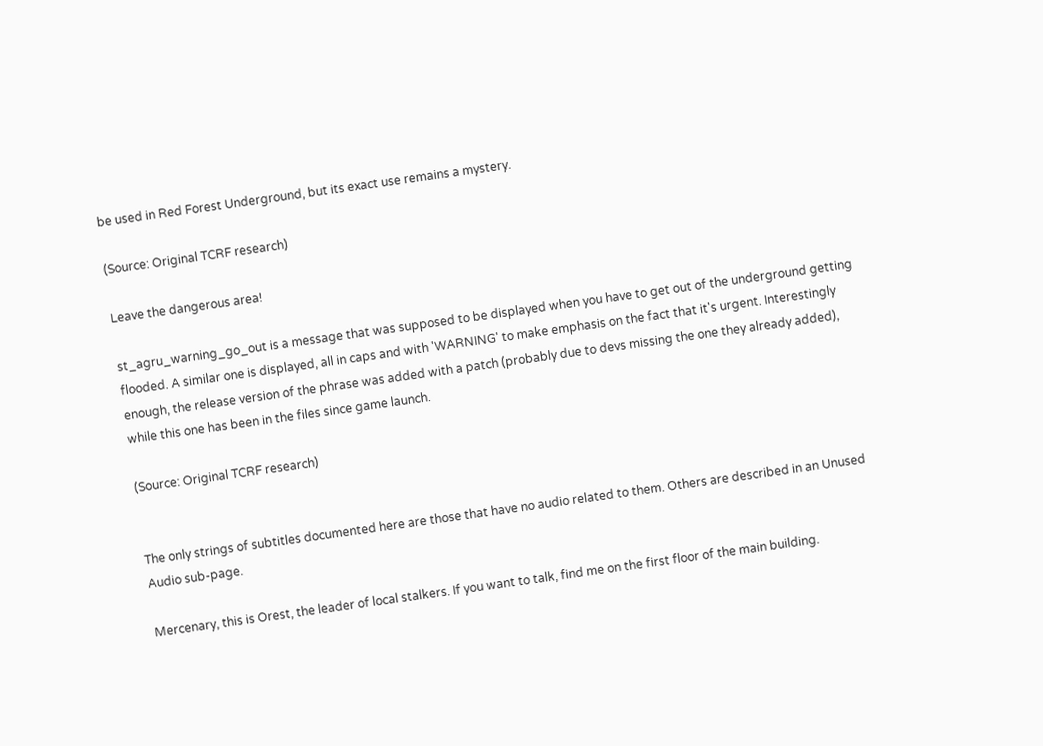be used in Red Forest Underground, but its exact use remains a mystery.

(Source: Original TCRF research)

Leave the dangerous area!

st_agru_warning_go_out is a message that was supposed to be displayed when you have to get out of the underground getting flooded. A similar one is displayed, all in caps and with 'WARNING' to make emphasis on the fact that it's urgent. Interestingly enough, the release version of the phrase was added with a patch (probably due to devs missing the one they already added), while this one has been in the files since game launch.

(Source: Original TCRF research)


The only strings of subtitles documented here are those that have no audio related to them. Others are described in an Unused Audio sub-page.

Mercenary, this is Orest, the leader of local stalkers. If you want to talk, find me on the first floor of the main building.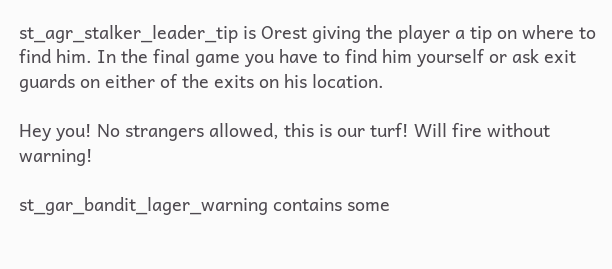st_agr_stalker_leader_tip is Orest giving the player a tip on where to find him. In the final game you have to find him yourself or ask exit guards on either of the exits on his location.

Hey you! No strangers allowed, this is our turf! Will fire without warning!

st_gar_bandit_lager_warning contains some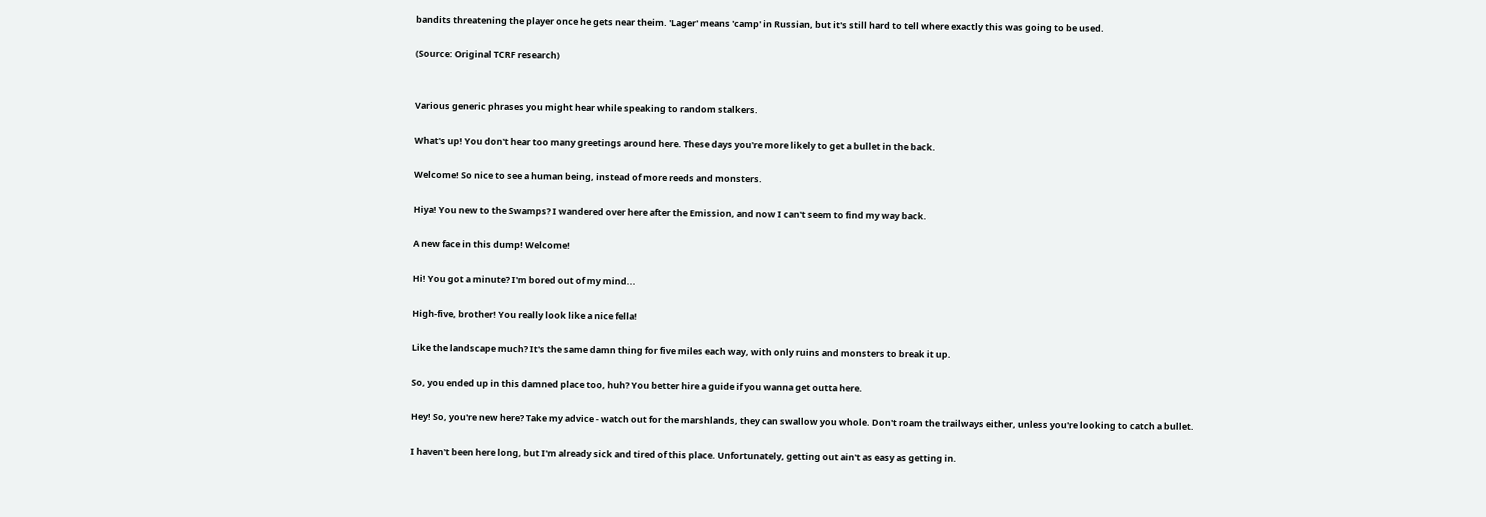bandits threatening the player once he gets near theim. 'Lager' means 'camp' in Russian, but it's still hard to tell where exactly this was going to be used.

(Source: Original TCRF research)


Various generic phrases you might hear while speaking to random stalkers.

What's up! You don't hear too many greetings around here. These days you're more likely to get a bullet in the back.

Welcome! So nice to see a human being, instead of more reeds and monsters.

Hiya! You new to the Swamps? I wandered over here after the Emission, and now I can't seem to find my way back.

A new face in this dump! Welcome!

Hi! You got a minute? I'm bored out of my mind...

High-five, brother! You really look like a nice fella!

Like the landscape much? It's the same damn thing for five miles each way, with only ruins and monsters to break it up.

So, you ended up in this damned place too, huh? You better hire a guide if you wanna get outta here.

Hey! So, you're new here? Take my advice - watch out for the marshlands, they can swallow you whole. Don't roam the trailways either, unless you're looking to catch a bullet.

I haven't been here long, but I'm already sick and tired of this place. Unfortunately, getting out ain't as easy as getting in.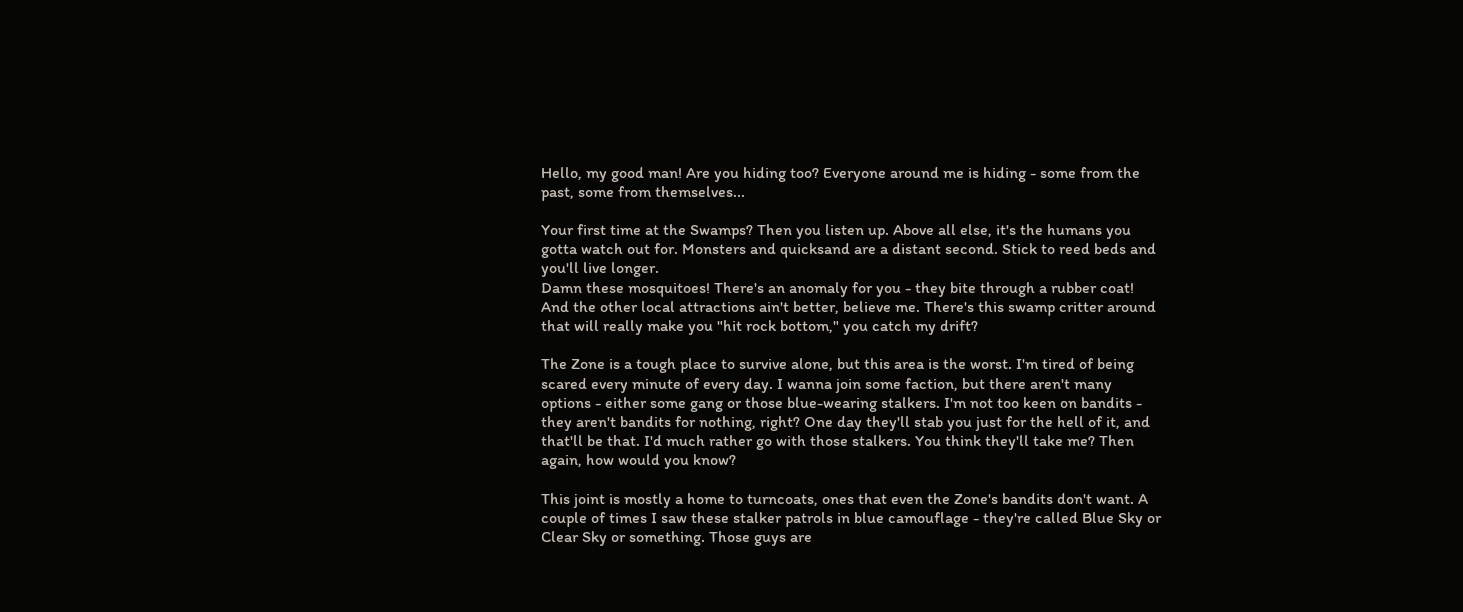Hello, my good man! Are you hiding too? Everyone around me is hiding - some from the past, some from themselves...

Your first time at the Swamps? Then you listen up. Above all else, it's the humans you gotta watch out for. Monsters and quicksand are a distant second. Stick to reed beds and you'll live longer.
Damn these mosquitoes! There's an anomaly for you - they bite through a rubber coat! And the other local attractions ain't better, believe me. There's this swamp critter around that will really make you "hit rock bottom," you catch my drift?

The Zone is a tough place to survive alone, but this area is the worst. I'm tired of being scared every minute of every day. I wanna join some faction, but there aren't many options - either some gang or those blue-wearing stalkers. I'm not too keen on bandits - they aren't bandits for nothing, right? One day they'll stab you just for the hell of it, and that'll be that. I'd much rather go with those stalkers. You think they'll take me? Then again, how would you know?

This joint is mostly a home to turncoats, ones that even the Zone's bandits don't want. A couple of times I saw these stalker patrols in blue camouflage - they're called Blue Sky or Clear Sky or something. Those guys are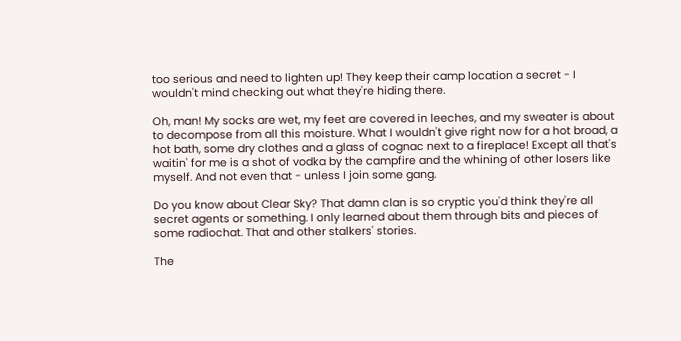too serious and need to lighten up! They keep their camp location a secret - I wouldn't mind checking out what they're hiding there.

Oh, man! My socks are wet, my feet are covered in leeches, and my sweater is about to decompose from all this moisture. What I wouldn't give right now for a hot broad, a hot bath, some dry clothes and a glass of cognac next to a fireplace! Except all that's waitin' for me is a shot of vodka by the campfire and the whining of other losers like myself. And not even that - unless I join some gang.

Do you know about Clear Sky? That damn clan is so cryptic you'd think they're all secret agents or something. I only learned about them through bits and pieces of some radiochat. That and other stalkers' stories.

The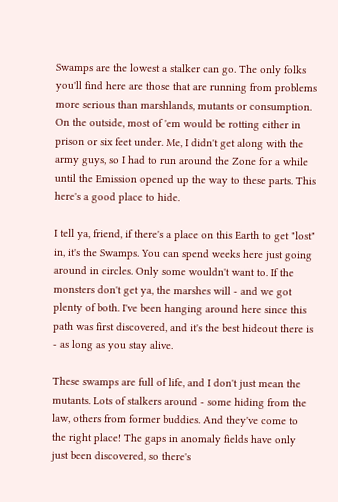Swamps are the lowest a stalker can go. The only folks you'll find here are those that are running from problems more serious than marshlands, mutants or consumption. On the outside, most of 'em would be rotting either in prison or six feet under. Me, I didn't get along with the army guys, so I had to run around the Zone for a while until the Emission opened up the way to these parts. This here's a good place to hide.

I tell ya, friend, if there's a place on this Earth to get "lost" in, it's the Swamps. You can spend weeks here just going around in circles. Only some wouldn't want to. If the monsters don't get ya, the marshes will - and we got plenty of both. I've been hanging around here since this path was first discovered, and it's the best hideout there is - as long as you stay alive.

These swamps are full of life, and I don't just mean the mutants. Lots of stalkers around - some hiding from the law, others from former buddies. And they've come to the right place! The gaps in anomaly fields have only just been discovered, so there's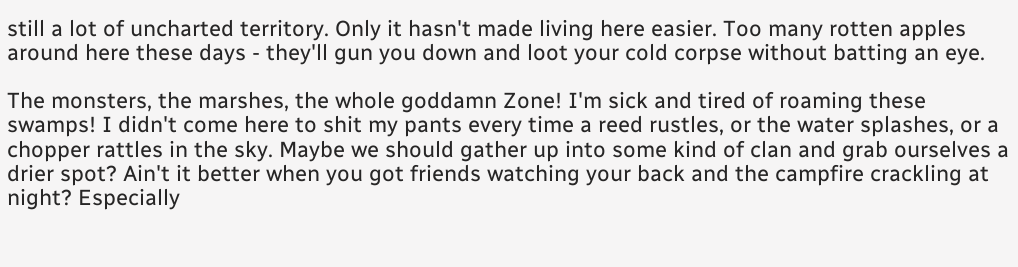still a lot of uncharted territory. Only it hasn't made living here easier. Too many rotten apples around here these days - they'll gun you down and loot your cold corpse without batting an eye.

The monsters, the marshes, the whole goddamn Zone! I'm sick and tired of roaming these swamps! I didn't come here to shit my pants every time a reed rustles, or the water splashes, or a chopper rattles in the sky. Maybe we should gather up into some kind of clan and grab ourselves a drier spot? Ain't it better when you got friends watching your back and the campfire crackling at night? Especially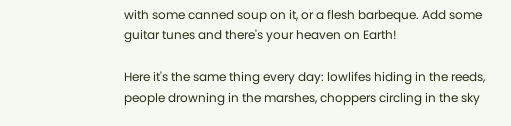with some canned soup on it, or a flesh barbeque. Add some guitar tunes and there's your heaven on Earth!

Here it's the same thing every day: lowlifes hiding in the reeds, people drowning in the marshes, choppers circling in the sky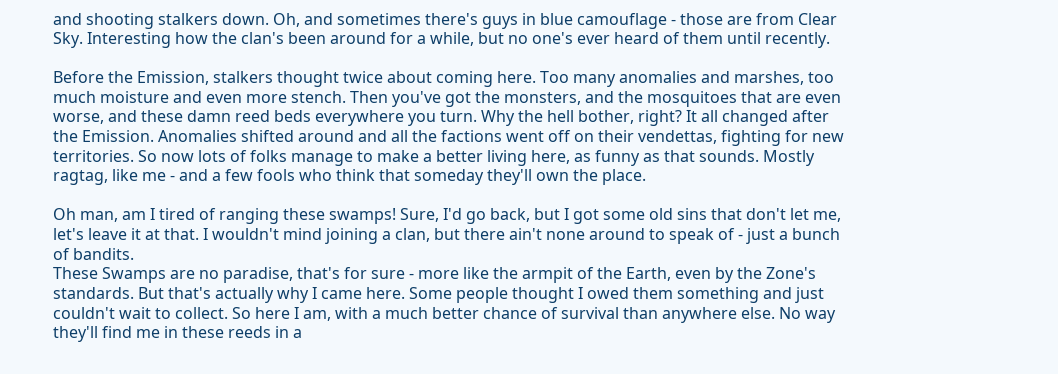and shooting stalkers down. Oh, and sometimes there's guys in blue camouflage - those are from Clear Sky. Interesting how the clan's been around for a while, but no one's ever heard of them until recently.

Before the Emission, stalkers thought twice about coming here. Too many anomalies and marshes, too much moisture and even more stench. Then you've got the monsters, and the mosquitoes that are even worse, and these damn reed beds everywhere you turn. Why the hell bother, right? It all changed after the Emission. Anomalies shifted around and all the factions went off on their vendettas, fighting for new territories. So now lots of folks manage to make a better living here, as funny as that sounds. Mostly ragtag, like me - and a few fools who think that someday they'll own the place.

Oh man, am I tired of ranging these swamps! Sure, I'd go back, but I got some old sins that don't let me, let's leave it at that. I wouldn't mind joining a clan, but there ain't none around to speak of - just a bunch of bandits.
These Swamps are no paradise, that's for sure - more like the armpit of the Earth, even by the Zone's standards. But that's actually why I came here. Some people thought I owed them something and just couldn't wait to collect. So here I am, with a much better chance of survival than anywhere else. No way they'll find me in these reeds in a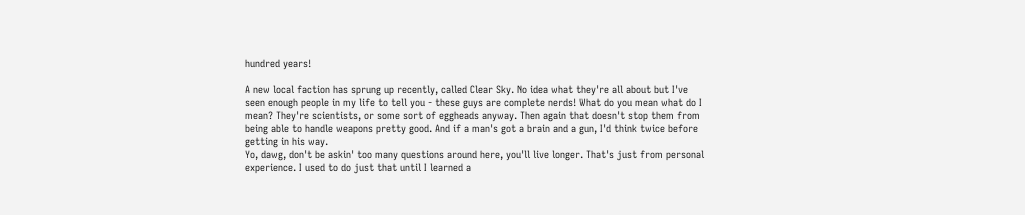hundred years!

A new local faction has sprung up recently, called Clear Sky. No idea what they're all about but I've seen enough people in my life to tell you - these guys are complete nerds! What do you mean what do I mean? They're scientists, or some sort of eggheads anyway. Then again that doesn't stop them from being able to handle weapons pretty good. And if a man's got a brain and a gun, I'd think twice before getting in his way.
Yo, dawg, don't be askin' too many questions around here, you'll live longer. That's just from personal experience. I used to do just that until I learned a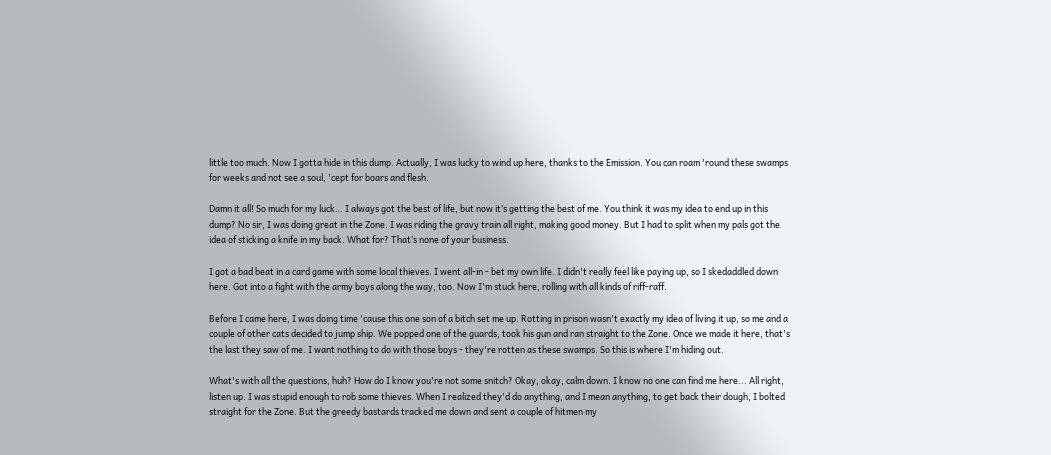little too much. Now I gotta hide in this dump. Actually, I was lucky to wind up here, thanks to the Emission. You can roam 'round these swamps for weeks and not see a soul, 'cept for boars and flesh.

Damn it all! So much for my luck… I always got the best of life, but now it’s getting the best of me. You think it was my idea to end up in this dump? No sir, I was doing great in the Zone. I was riding the gravy train all right, making good money. But I had to split when my pals got the idea of sticking a knife in my back. What for? That’s none of your business.

I got a bad beat in a card game with some local thieves. I went all-in - bet my own life. I didn't really feel like paying up, so I skedaddled down here. Got into a fight with the army boys along the way, too. Now I'm stuck here, rolling with all kinds of riff-raff.

Before I came here, I was doing time 'cause this one son of a bitch set me up. Rotting in prison wasn't exactly my idea of living it up, so me and a couple of other cats decided to jump ship. We popped one of the guards, took his gun and ran straight to the Zone. Once we made it here, that's the last they saw of me. I want nothing to do with those boys - they're rotten as these swamps. So this is where I'm hiding out.

What's with all the questions, huh? How do I know you're not some snitch? Okay, okay, calm down. I know no one can find me here... All right, listen up. I was stupid enough to rob some thieves. When I realized they'd do anything, and I mean anything, to get back their dough, I bolted straight for the Zone. But the greedy bastards tracked me down and sent a couple of hitmen my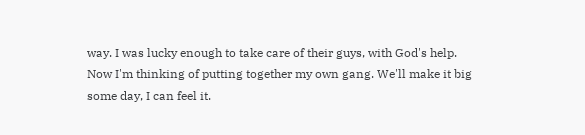way. I was lucky enough to take care of their guys, with God's help. Now I'm thinking of putting together my own gang. We'll make it big some day, I can feel it.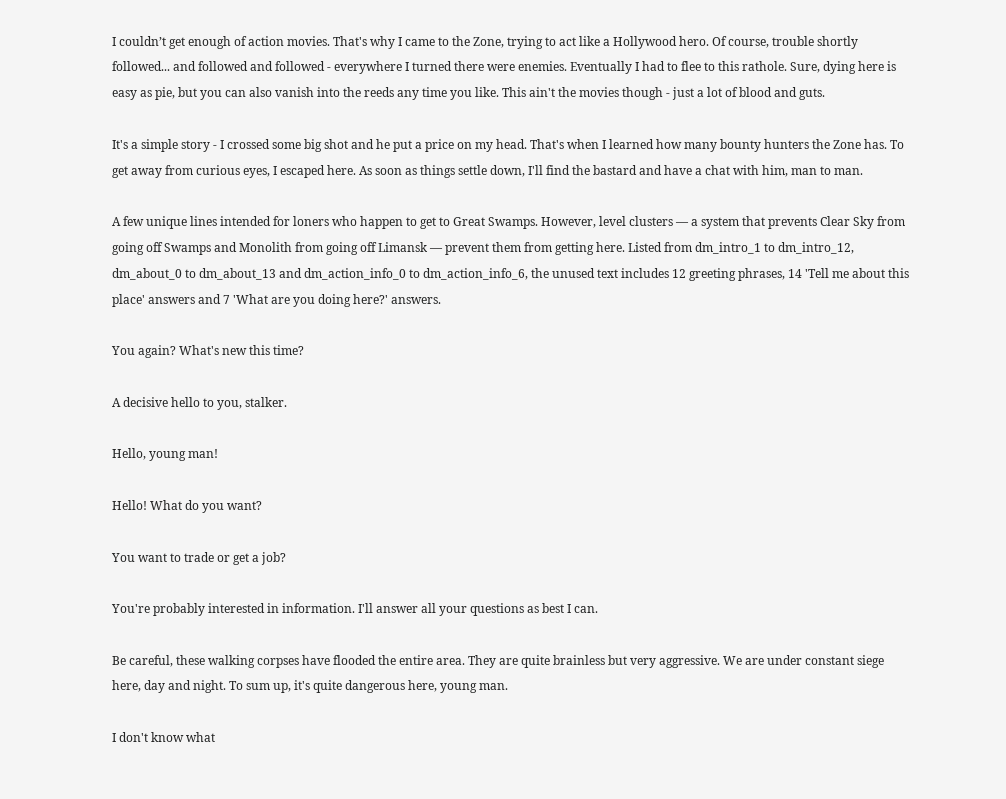I couldn’t get enough of action movies. That's why I came to the Zone, trying to act like a Hollywood hero. Of course, trouble shortly followed... and followed and followed - everywhere I turned there were enemies. Eventually I had to flee to this rathole. Sure, dying here is easy as pie, but you can also vanish into the reeds any time you like. This ain't the movies though - just a lot of blood and guts.

It's a simple story - I crossed some big shot and he put a price on my head. That's when I learned how many bounty hunters the Zone has. To get away from curious eyes, I escaped here. As soon as things settle down, I'll find the bastard and have a chat with him, man to man.

A few unique lines intended for loners who happen to get to Great Swamps. However, level clusters — a system that prevents Clear Sky from going off Swamps and Monolith from going off Limansk — prevent them from getting here. Listed from dm_intro_1 to dm_intro_12, dm_about_0 to dm_about_13 and dm_action_info_0 to dm_action_info_6, the unused text includes 12 greeting phrases, 14 'Tell me about this place' answers and 7 'What are you doing here?' answers.

You again? What's new this time?

A decisive hello to you, stalker.

Hello, young man!

Hello! What do you want?

You want to trade or get a job?

You're probably interested in information. I'll answer all your questions as best I can.

Be careful, these walking corpses have flooded the entire area. They are quite brainless but very aggressive. We are under constant siege here, day and night. To sum up, it's quite dangerous here, young man.

I don't know what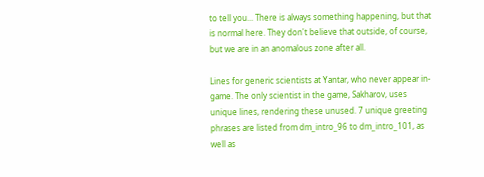to tell you... There is always something happening, but that is normal here. They don't believe that outside, of course, but we are in an anomalous zone after all.

Lines for generic scientists at Yantar, who never appear in-game. The only scientist in the game, Sakharov, uses unique lines, rendering these unused. 7 unique greeting phrases are listed from dm_intro_96 to dm_intro_101, as well as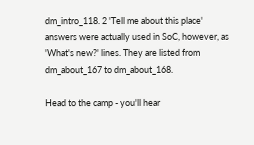dm_intro_118. 2 'Tell me about this place' answers were actually used in SoC, however, as 'What's new?' lines. They are listed from dm_about_167 to dm_about_168.

Head to the camp - you'll hear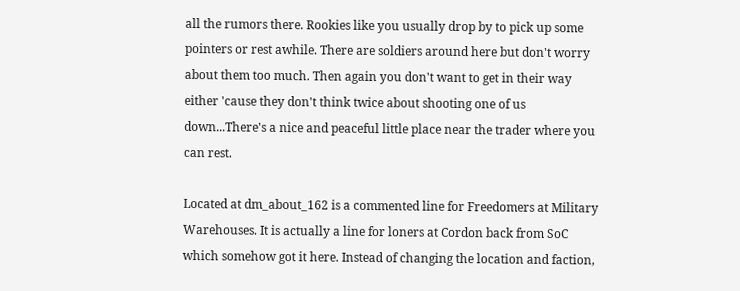all the rumors there. Rookies like you usually drop by to pick up some pointers or rest awhile. There are soldiers around here but don't worry about them too much. Then again you don't want to get in their way either 'cause they don't think twice about shooting one of us down...There's a nice and peaceful little place near the trader where you can rest.

Located at dm_about_162 is a commented line for Freedomers at Military Warehouses. It is actually a line for loners at Cordon back from SoC which somehow got it here. Instead of changing the location and faction,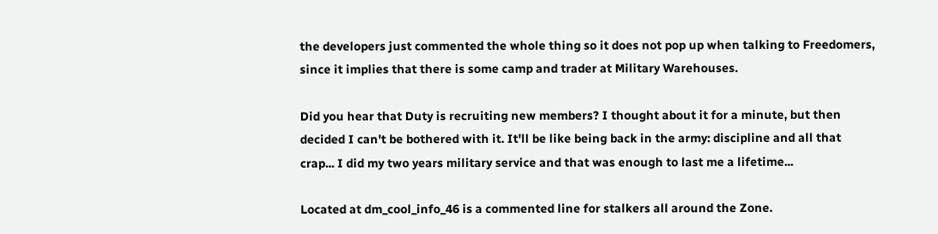the developers just commented the whole thing so it does not pop up when talking to Freedomers, since it implies that there is some camp and trader at Military Warehouses.

Did you hear that Duty is recruiting new members? I thought about it for a minute, but then decided I can't be bothered with it. It'll be like being back in the army: discipline and all that crap... I did my two years military service and that was enough to last me a lifetime...

Located at dm_cool_info_46 is a commented line for stalkers all around the Zone.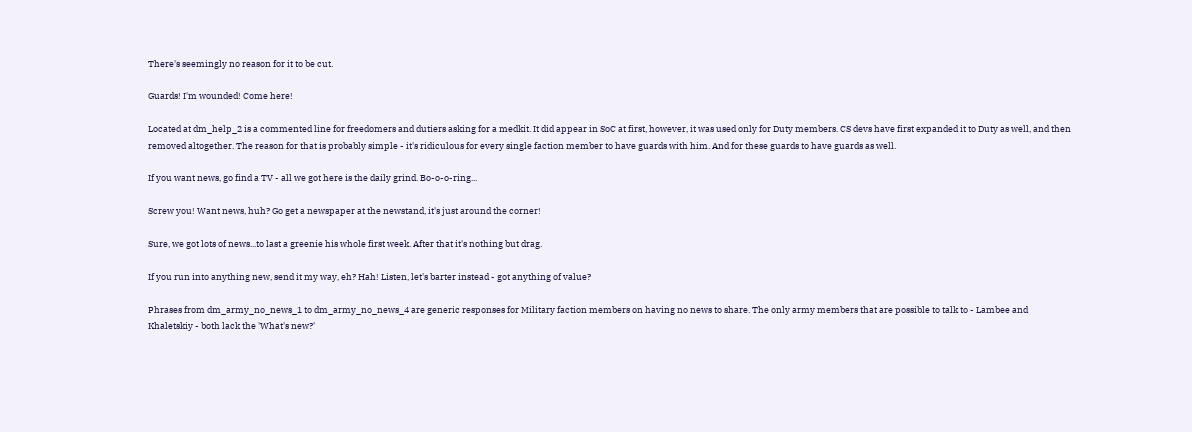There's seemingly no reason for it to be cut.

Guards! I'm wounded! Come here!

Located at dm_help_2 is a commented line for freedomers and dutiers asking for a medkit. It did appear in SoC at first, however, it was used only for Duty members. CS devs have first expanded it to Duty as well, and then removed altogether. The reason for that is probably simple - it's ridiculous for every single faction member to have guards with him. And for these guards to have guards as well.

If you want news, go find a TV - all we got here is the daily grind. Bo-o-o-ring...

Screw you! Want news, huh? Go get a newspaper at the newstand, it's just around the corner!

Sure, we got lots of news...to last a greenie his whole first week. After that it's nothing but drag.

If you run into anything new, send it my way, eh? Hah! Listen, let's barter instead - got anything of value?

Phrases from dm_army_no_news_1 to dm_army_no_news_4 are generic responses for Military faction members on having no news to share. The only army members that are possible to talk to - Lambee and Khaletskiy - both lack the 'What's new?'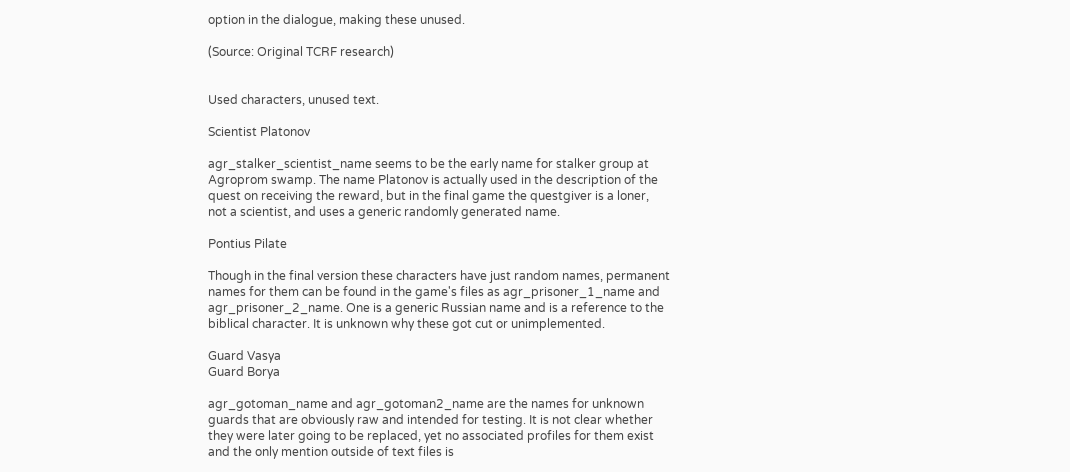option in the dialogue, making these unused.

(Source: Original TCRF research)


Used characters, unused text.

Scientist Platonov

agr_stalker_scientist_name seems to be the early name for stalker group at Agroprom swamp. The name Platonov is actually used in the description of the quest on receiving the reward, but in the final game the questgiver is a loner, not a scientist, and uses a generic randomly generated name.

Pontius Pilate

Though in the final version these characters have just random names, permanent names for them can be found in the game's files as agr_prisoner_1_name and agr_prisoner_2_name. One is a generic Russian name and is a reference to the biblical character. It is unknown why these got cut or unimplemented.

Guard Vasya
Guard Borya

agr_gotoman_name and agr_gotoman2_name are the names for unknown guards that are obviously raw and intended for testing. It is not clear whether they were later going to be replaced, yet no associated profiles for them exist and the only mention outside of text files is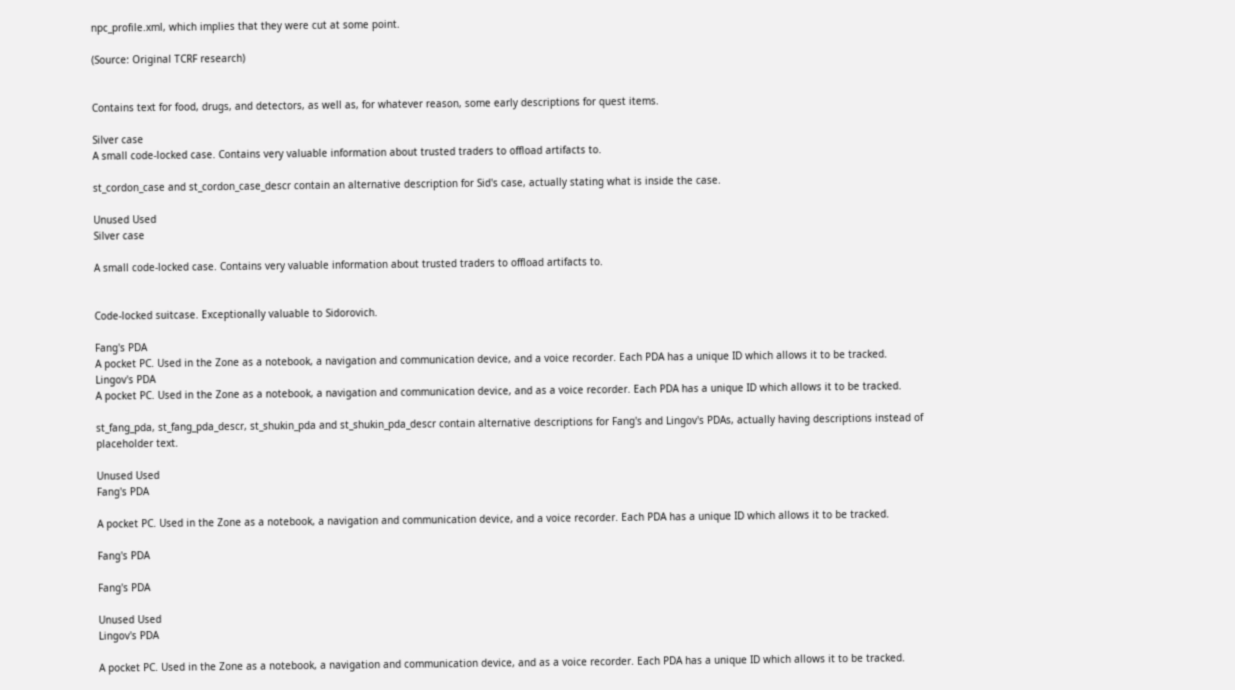npc_profile.xml, which implies that they were cut at some point.

(Source: Original TCRF research)


Contains text for food, drugs, and detectors, as well as, for whatever reason, some early descriptions for quest items.

Silver case
A small code-locked case. Contains very valuable information about trusted traders to offload artifacts to.

st_cordon_case and st_cordon_case_descr contain an alternative description for Sid's case, actually stating what is inside the case.

Unused Used
Silver case

A small code-locked case. Contains very valuable information about trusted traders to offload artifacts to.


Code-locked suitcase. Exceptionally valuable to Sidorovich.

Fang's PDA
A pocket PC. Used in the Zone as a notebook, a navigation and communication device, and a voice recorder. Each PDA has a unique ID which allows it to be tracked.
Lingov's PDA
A pocket PC. Used in the Zone as a notebook, a navigation and communication device, and as a voice recorder. Each PDA has a unique ID which allows it to be tracked.

st_fang_pda, st_fang_pda_descr, st_shukin_pda and st_shukin_pda_descr contain alternative descriptions for Fang's and Lingov's PDAs, actually having descriptions instead of placeholder text.

Unused Used
Fang's PDA

A pocket PC. Used in the Zone as a notebook, a navigation and communication device, and a voice recorder. Each PDA has a unique ID which allows it to be tracked.

Fang's PDA

Fang's PDA

Unused Used
Lingov's PDA

A pocket PC. Used in the Zone as a notebook, a navigation and communication device, and as a voice recorder. Each PDA has a unique ID which allows it to be tracked.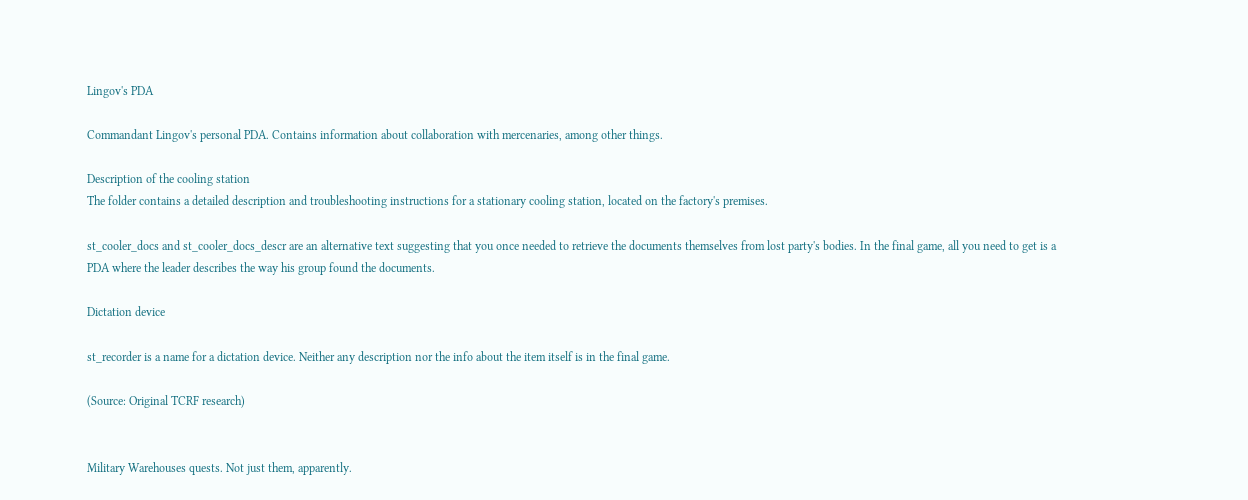Lingov's PDA

Commandant Lingov's personal PDA. Contains information about collaboration with mercenaries, among other things.

Description of the cooling station
The folder contains a detailed description and troubleshooting instructions for a stationary cooling station, located on the factory's premises.

st_cooler_docs and st_cooler_docs_descr are an alternative text suggesting that you once needed to retrieve the documents themselves from lost party's bodies. In the final game, all you need to get is a PDA where the leader describes the way his group found the documents.

Dictation device

st_recorder is a name for a dictation device. Neither any description nor the info about the item itself is in the final game.

(Source: Original TCRF research)


Military Warehouses quests. Not just them, apparently.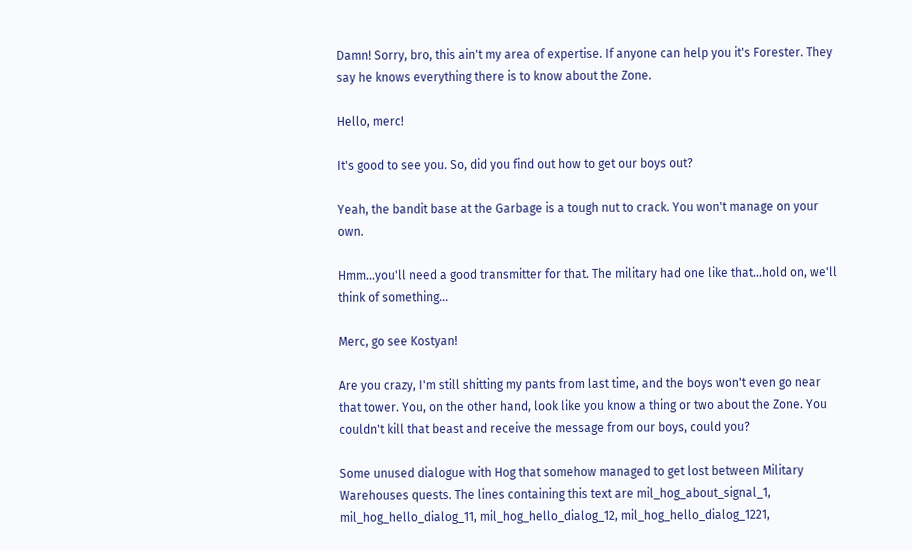Damn! Sorry, bro, this ain't my area of expertise. If anyone can help you it's Forester. They say he knows everything there is to know about the Zone.

Hello, merc!

It's good to see you. So, did you find out how to get our boys out?

Yeah, the bandit base at the Garbage is a tough nut to crack. You won't manage on your own.

Hmm...you'll need a good transmitter for that. The military had one like that...hold on, we'll think of something...

Merc, go see Kostyan!

Are you crazy, I'm still shitting my pants from last time, and the boys won't even go near that tower. You, on the other hand, look like you know a thing or two about the Zone. You couldn't kill that beast and receive the message from our boys, could you?

Some unused dialogue with Hog that somehow managed to get lost between Military Warehouses quests. The lines containing this text are mil_hog_about_signal_1, mil_hog_hello_dialog_11, mil_hog_hello_dialog_12, mil_hog_hello_dialog_1221,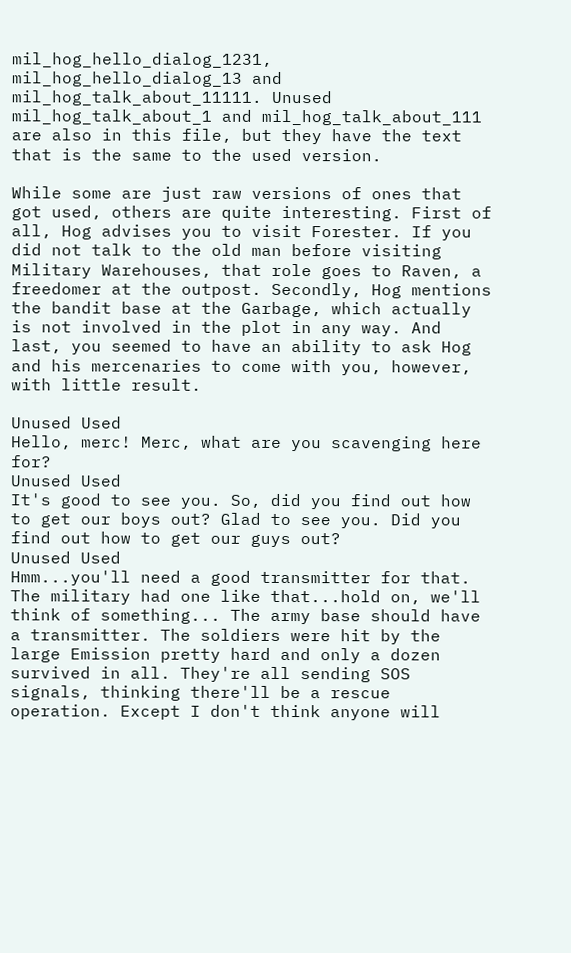mil_hog_hello_dialog_1231, mil_hog_hello_dialog_13 and mil_hog_talk_about_11111. Unused mil_hog_talk_about_1 and mil_hog_talk_about_111 are also in this file, but they have the text that is the same to the used version.

While some are just raw versions of ones that got used, others are quite interesting. First of all, Hog advises you to visit Forester. If you did not talk to the old man before visiting Military Warehouses, that role goes to Raven, a freedomer at the outpost. Secondly, Hog mentions the bandit base at the Garbage, which actually is not involved in the plot in any way. And last, you seemed to have an ability to ask Hog and his mercenaries to come with you, however, with little result.

Unused Used
Hello, merc! Merc, what are you scavenging here for?
Unused Used
It's good to see you. So, did you find out how to get our boys out? Glad to see you. Did you find out how to get our guys out?
Unused Used
Hmm...you'll need a good transmitter for that. The military had one like that...hold on, we'll think of something... The army base should have a transmitter. The soldiers were hit by the large Emission pretty hard and only a dozen survived in all. They're all sending SOS signals, thinking there'll be a rescue operation. Except I don't think anyone will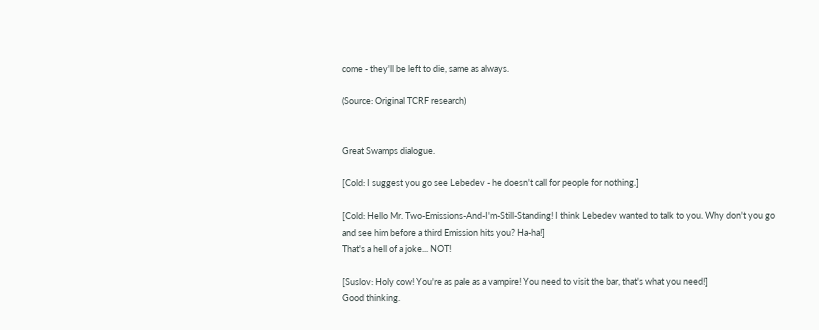come - they'll be left to die, same as always.

(Source: Original TCRF research)


Great Swamps dialogue.

[Cold: I suggest you go see Lebedev - he doesn't call for people for nothing.]

[Cold: Hello Mr. Two-Emissions-And-I'm-Still-Standing! I think Lebedev wanted to talk to you. Why don't you go and see him before a third Emission hits you? Ha-ha!]
That's a hell of a joke... NOT!

[Suslov: Holy cow! You're as pale as a vampire! You need to visit the bar, that's what you need!]
Good thinking.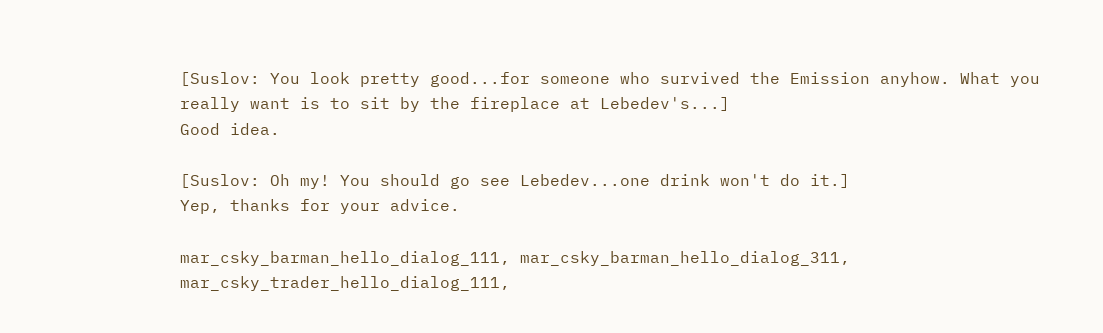[Suslov: You look pretty good...for someone who survived the Emission anyhow. What you really want is to sit by the fireplace at Lebedev's...]
Good idea.

[Suslov: Oh my! You should go see Lebedev...one drink won't do it.]
Yep, thanks for your advice.

mar_csky_barman_hello_dialog_111, mar_csky_barman_hello_dialog_311, mar_csky_trader_hello_dialog_111,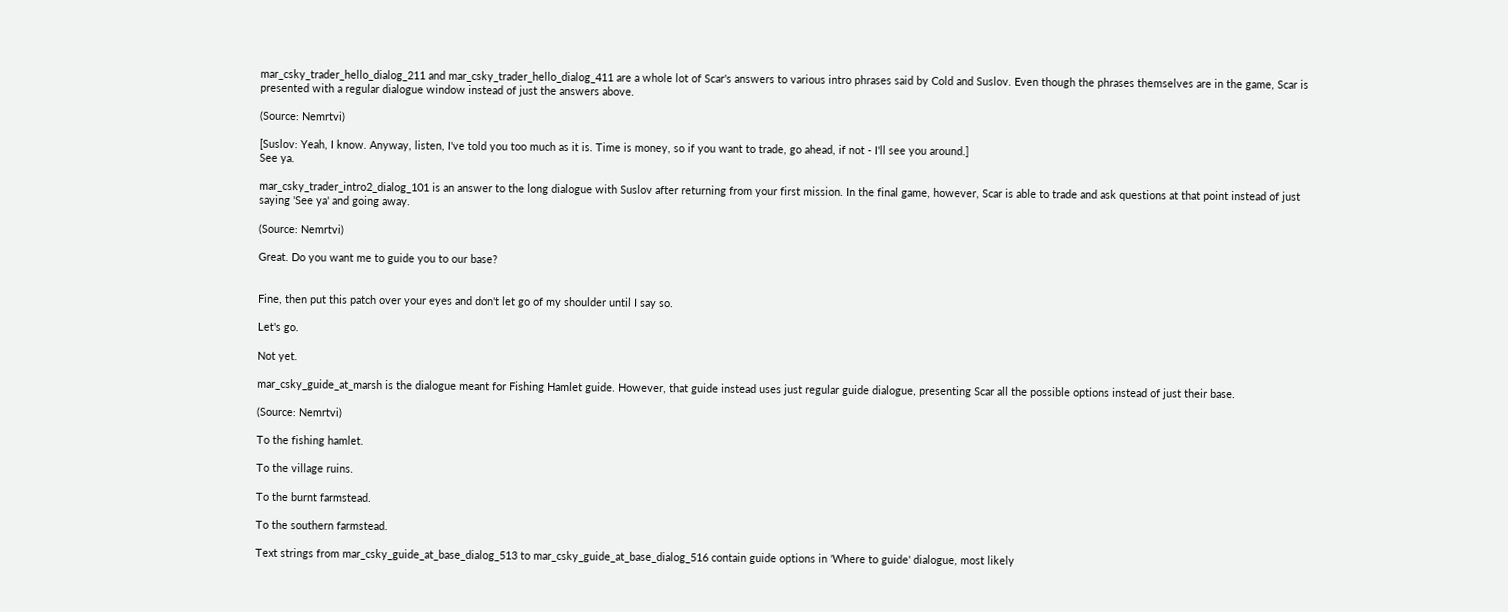mar_csky_trader_hello_dialog_211 and mar_csky_trader_hello_dialog_411 are a whole lot of Scar's answers to various intro phrases said by Cold and Suslov. Even though the phrases themselves are in the game, Scar is presented with a regular dialogue window instead of just the answers above.

(Source: Nemrtvi)

[Suslov: Yeah, I know. Anyway, listen, I've told you too much as it is. Time is money, so if you want to trade, go ahead, if not - I'll see you around.]
See ya.

mar_csky_trader_intro2_dialog_101 is an answer to the long dialogue with Suslov after returning from your first mission. In the final game, however, Scar is able to trade and ask questions at that point instead of just saying 'See ya' and going away.

(Source: Nemrtvi)

Great. Do you want me to guide you to our base?


Fine, then put this patch over your eyes and don't let go of my shoulder until I say so.

Let's go.

Not yet.

mar_csky_guide_at_marsh is the dialogue meant for Fishing Hamlet guide. However, that guide instead uses just regular guide dialogue, presenting Scar all the possible options instead of just their base.

(Source: Nemrtvi)

To the fishing hamlet.

To the village ruins.

To the burnt farmstead.

To the southern farmstead.

Text strings from mar_csky_guide_at_base_dialog_513 to mar_csky_guide_at_base_dialog_516 contain guide options in 'Where to guide' dialogue, most likely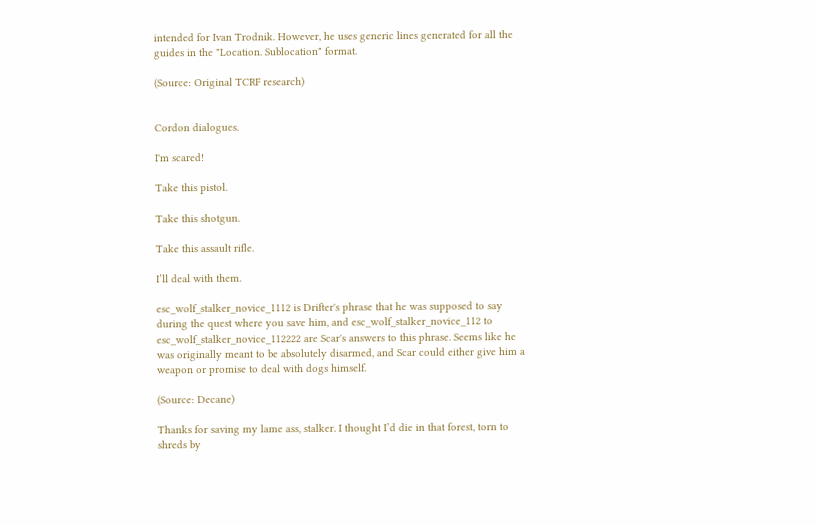intended for Ivan Trodnik. However, he uses generic lines generated for all the guides in the "Location. Sublocation" format.

(Source: Original TCRF research)


Cordon dialogues.

I'm scared!

Take this pistol.

Take this shotgun.

Take this assault rifle.

I’ll deal with them.

esc_wolf_stalker_novice_1112 is Drifter's phrase that he was supposed to say during the quest where you save him, and esc_wolf_stalker_novice_112 to esc_wolf_stalker_novice_112222 are Scar's answers to this phrase. Seems like he was originally meant to be absolutely disarmed, and Scar could either give him a weapon or promise to deal with dogs himself.

(Source: Decane)

Thanks for saving my lame ass, stalker. I thought I’d die in that forest, torn to shreds by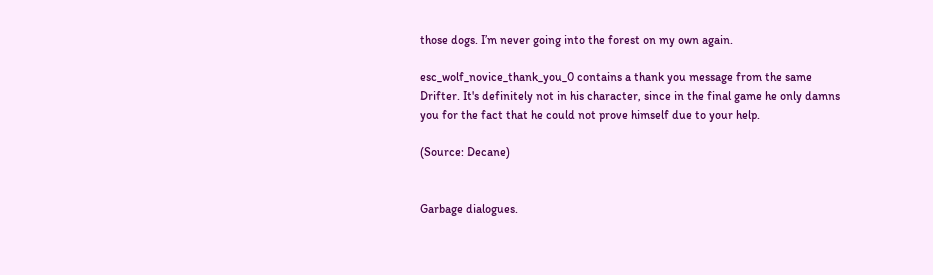those dogs. I’m never going into the forest on my own again.

esc_wolf_novice_thank_you_0 contains a thank you message from the same Drifter. It's definitely not in his character, since in the final game he only damns you for the fact that he could not prove himself due to your help.

(Source: Decane)


Garbage dialogues.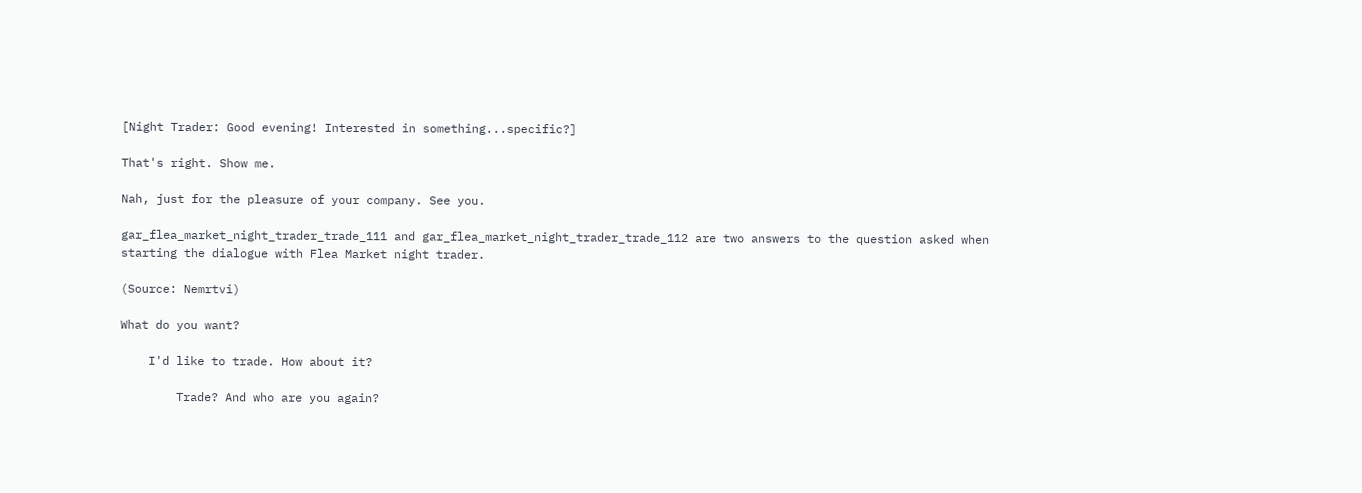[Night Trader: Good evening! Interested in something...specific?]

That's right. Show me.

Nah, just for the pleasure of your company. See you.

gar_flea_market_night_trader_trade_111 and gar_flea_market_night_trader_trade_112 are two answers to the question asked when starting the dialogue with Flea Market night trader.

(Source: Nemrtvi)

What do you want?

    I'd like to trade. How about it?

        Trade? And who are you again?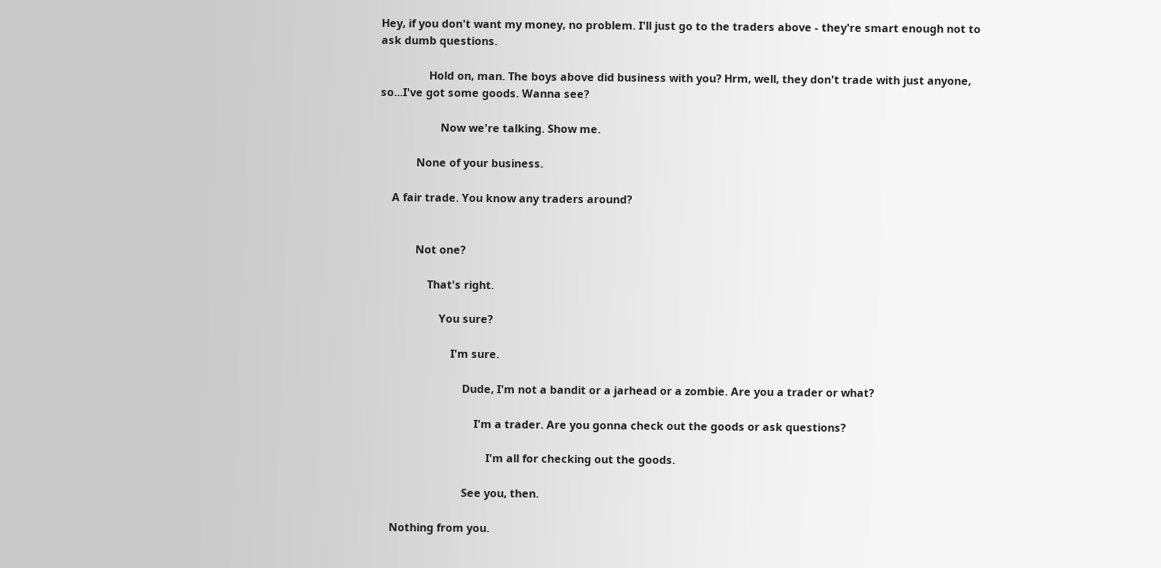Hey, if you don't want my money, no problem. I'll just go to the traders above - they're smart enough not to ask dumb questions.

                Hold on, man. The boys above did business with you? Hrm, well, they don't trade with just anyone, so...I've got some goods. Wanna see?

                    Now we're talking. Show me.

            None of your business.

    A fair trade. You know any traders around?


            Not one?

                That's right.

                    You sure?

                        I'm sure.

                            Dude, I'm not a bandit or a jarhead or a zombie. Are you a trader or what?

                                I'm a trader. Are you gonna check out the goods or ask questions?

                                    I'm all for checking out the goods.

                            See you, then.

    Nothing from you.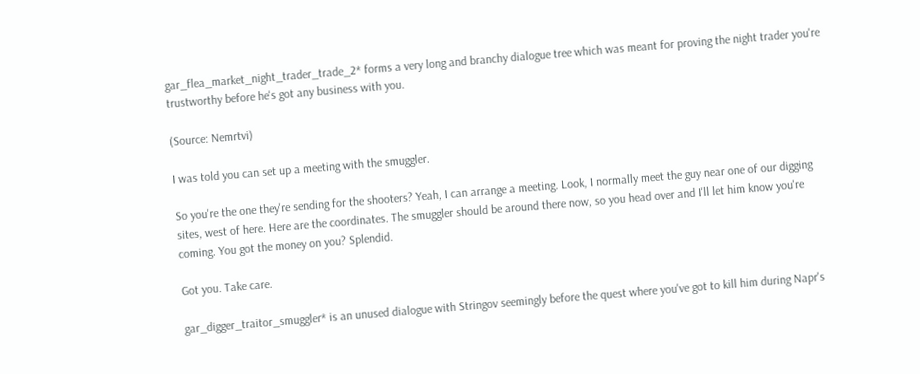gar_flea_market_night_trader_trade_2* forms a very long and branchy dialogue tree which was meant for proving the night trader you're trustworthy before he's got any business with you.

(Source: Nemrtvi)

I was told you can set up a meeting with the smuggler.

So you're the one they're sending for the shooters? Yeah, I can arrange a meeting. Look, I normally meet the guy near one of our digging sites, west of here. Here are the coordinates. The smuggler should be around there now, so you head over and I'll let him know you're coming. You got the money on you? Splendid.

Got you. Take care.

gar_digger_traitor_smuggler* is an unused dialogue with Stringov seemingly before the quest where you've got to kill him during Napr's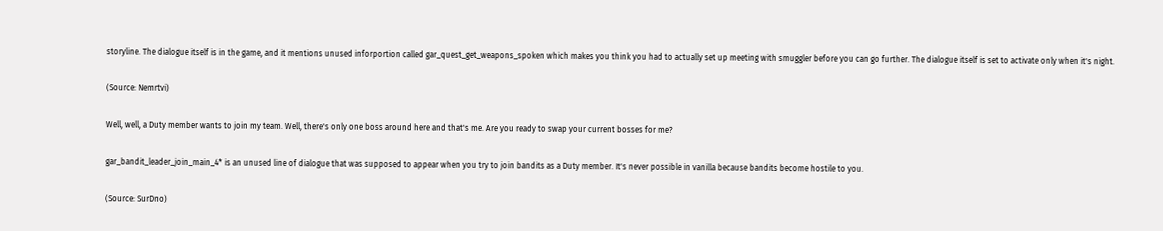storyline. The dialogue itself is in the game, and it mentions unused inforportion called gar_quest_get_weapons_spoken which makes you think you had to actually set up meeting with smuggler before you can go further. The dialogue itself is set to activate only when it's night.

(Source: Nemrtvi)

Well, well, a Duty member wants to join my team. Well, there's only one boss around here and that's me. Are you ready to swap your current bosses for me?

gar_bandit_leader_join_main_4* is an unused line of dialogue that was supposed to appear when you try to join bandits as a Duty member. It's never possible in vanilla because bandits become hostile to you.

(Source: SurDno)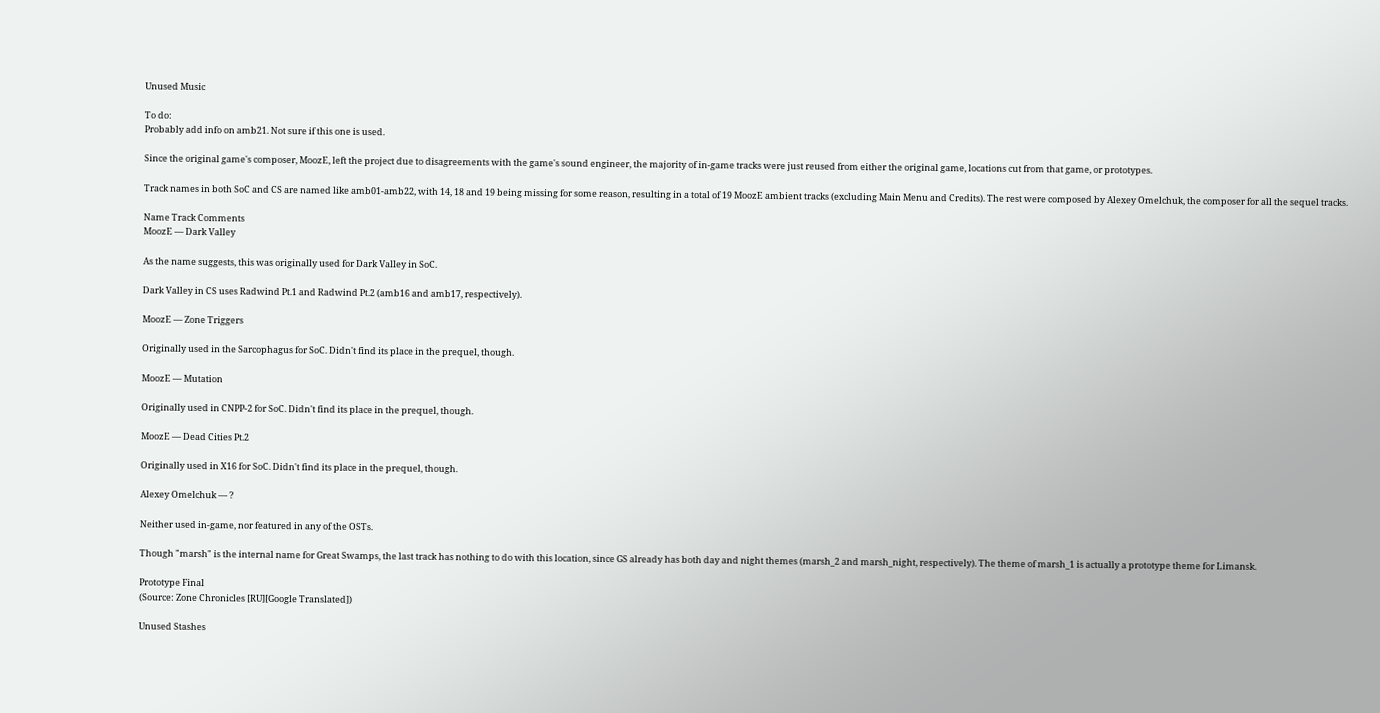Unused Music

To do:
Probably add info on amb21. Not sure if this one is used.

Since the original game's composer, MoozE, left the project due to disagreements with the game's sound engineer, the majority of in-game tracks were just reused from either the original game, locations cut from that game, or prototypes.

Track names in both SoC and CS are named like amb01-amb22, with 14, 18 and 19 being missing for some reason, resulting in a total of 19 MoozE ambient tracks (excluding Main Menu and Credits). The rest were composed by Alexey Omelchuk, the composer for all the sequel tracks.

Name Track Comments
MoozE — Dark Valley

As the name suggests, this was originally used for Dark Valley in SoC.

Dark Valley in CS uses Radwind Pt.1 and Radwind Pt.2 (amb16 and amb17, respectively).

MoozE — Zone Triggers

Originally used in the Sarcophagus for SoC. Didn't find its place in the prequel, though.

MoozE — Mutation

Originally used in CNPP-2 for SoC. Didn't find its place in the prequel, though.

MoozE — Dead Cities Pt.2

Originally used in X16 for SoC. Didn't find its place in the prequel, though.

Alexey Omelchuk — ?

Neither used in-game, nor featured in any of the OSTs.

Though "marsh" is the internal name for Great Swamps, the last track has nothing to do with this location, since GS already has both day and night themes (marsh_2 and marsh_night, respectively). The theme of marsh_1 is actually a prototype theme for Limansk.

Prototype Final
(Source: Zone Chronicles [RU][Google Translated])

Unused Stashes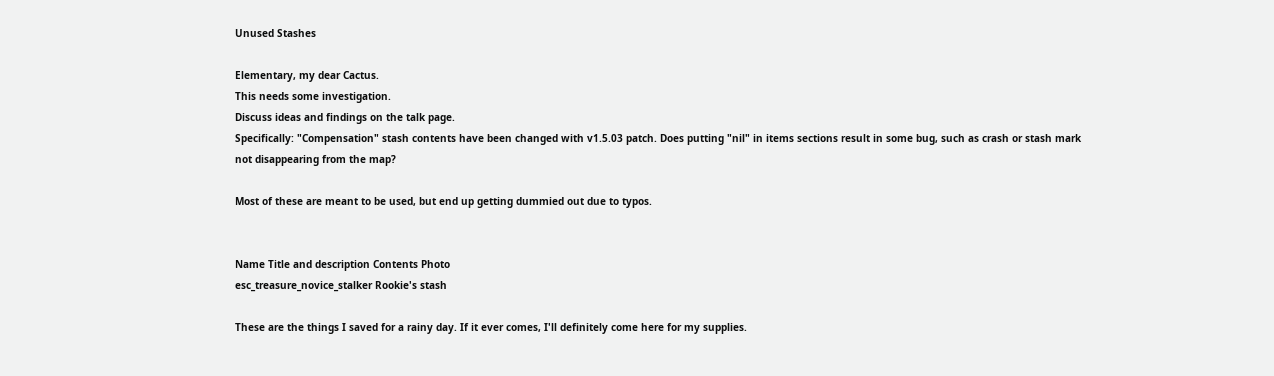Unused Stashes

Elementary, my dear Cactus.
This needs some investigation.
Discuss ideas and findings on the talk page.
Specifically: "Compensation" stash contents have been changed with v1.5.03 patch. Does putting "nil" in items sections result in some bug, such as crash or stash mark not disappearing from the map?

Most of these are meant to be used, but end up getting dummied out due to typos.


Name Title and description Contents Photo
esc_treasure_novice_stalker Rookie's stash

These are the things I saved for a rainy day. If it ever comes, I'll definitely come here for my supplies.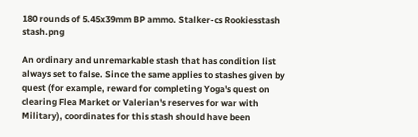180 rounds of 5.45x39mm BP ammo. Stalker-cs Rookiesstash stash.png

An ordinary and unremarkable stash that has condition list always set to false. Since the same applies to stashes given by quest (for example, reward for completing Yoga's quest on clearing Flea Market or Valerian's reserves for war with Military), coordinates for this stash should have been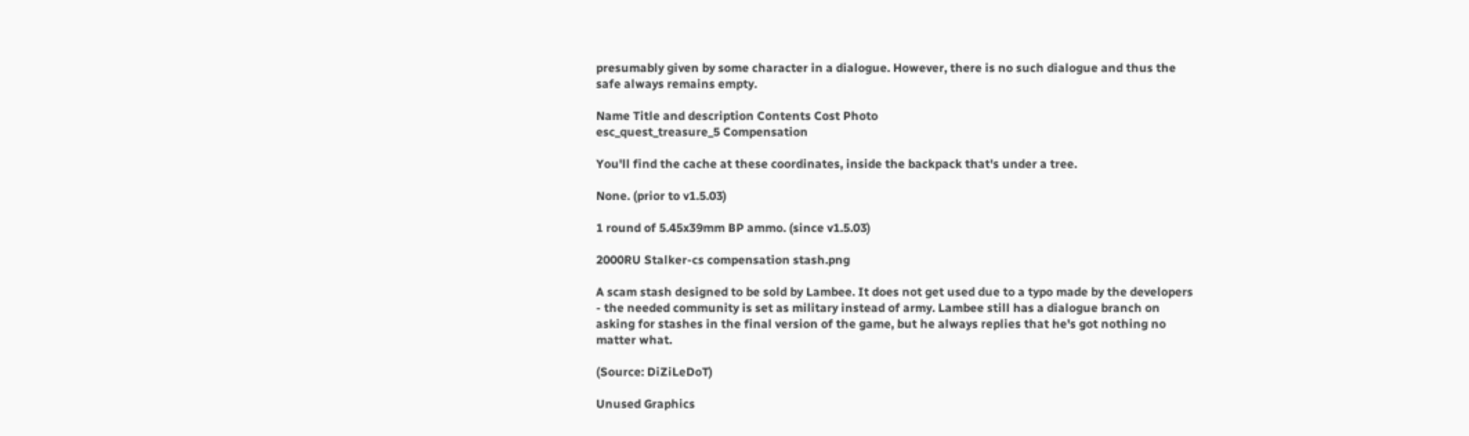presumably given by some character in a dialogue. However, there is no such dialogue and thus the safe always remains empty.

Name Title and description Contents Cost Photo
esc_quest_treasure_5 Compensation

You'll find the cache at these coordinates, inside the backpack that's under a tree.

None. (prior to v1.5.03)

1 round of 5.45x39mm BP ammo. (since v1.5.03)

2000RU Stalker-cs compensation stash.png

A scam stash designed to be sold by Lambee. It does not get used due to a typo made by the developers - the needed community is set as military instead of army. Lambee still has a dialogue branch on asking for stashes in the final version of the game, but he always replies that he's got nothing no matter what.

(Source: DiZiLeDoT)

Unused Graphics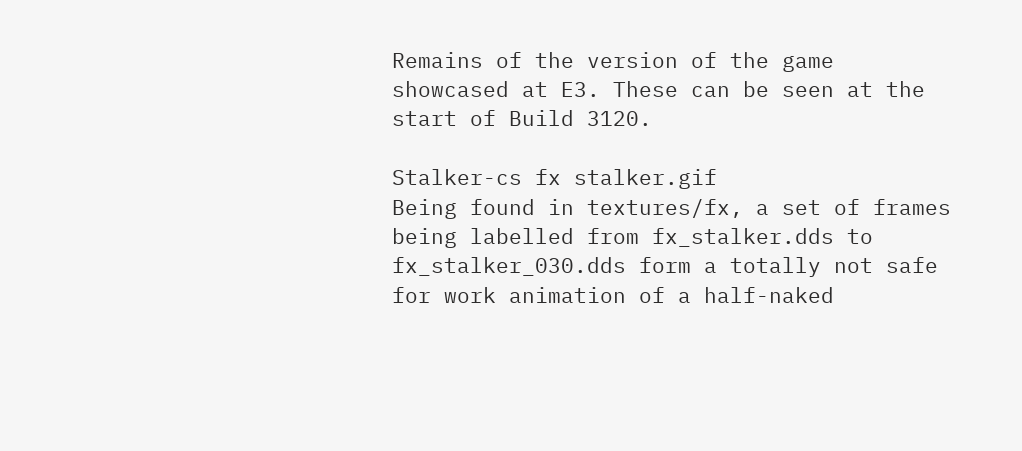Remains of the version of the game showcased at E3. These can be seen at the start of Build 3120.

Stalker-cs fx stalker.gif
Being found in textures/fx, a set of frames being labelled from fx_stalker.dds to fx_stalker_030.dds form a totally not safe for work animation of a half-naked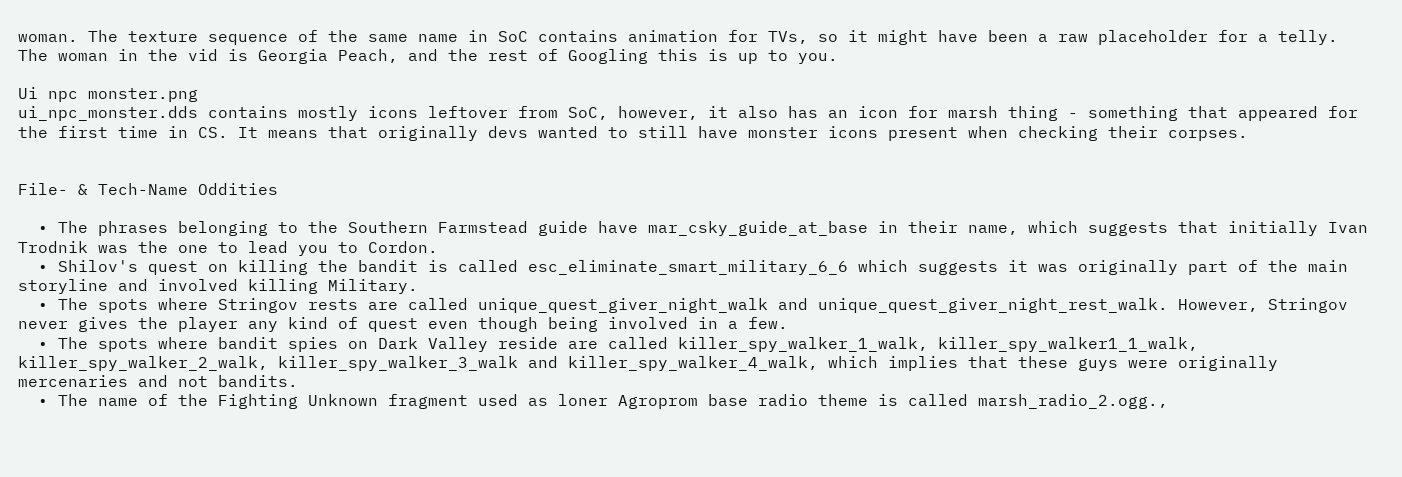woman. The texture sequence of the same name in SoC contains animation for TVs, so it might have been a raw placeholder for a telly. The woman in the vid is Georgia Peach, and the rest of Googling this is up to you.

Ui npc monster.png
ui_npc_monster.dds contains mostly icons leftover from SoC, however, it also has an icon for marsh thing - something that appeared for the first time in CS. It means that originally devs wanted to still have monster icons present when checking their corpses.


File- & Tech-Name Oddities

  • The phrases belonging to the Southern Farmstead guide have mar_csky_guide_at_base in their name, which suggests that initially Ivan Trodnik was the one to lead you to Cordon.
  • Shilov's quest on killing the bandit is called esc_eliminate_smart_military_6_6 which suggests it was originally part of the main storyline and involved killing Military.
  • The spots where Stringov rests are called unique_quest_giver_night_walk and unique_quest_giver_night_rest_walk. However, Stringov never gives the player any kind of quest even though being involved in a few.
  • The spots where bandit spies on Dark Valley reside are called killer_spy_walker_1_walk, killer_spy_walker1_1_walk, killer_spy_walker_2_walk, killer_spy_walker_3_walk and killer_spy_walker_4_walk, which implies that these guys were originally mercenaries and not bandits.
  • The name of the Fighting Unknown fragment used as loner Agroprom base radio theme is called marsh_radio_2.ogg.,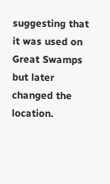suggesting that it was used on Great Swamps but later changed the location.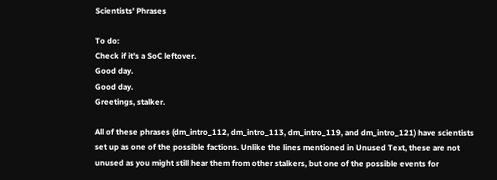Scientists' Phrases

To do:
Check if it's a SoC leftover.
Good day.
Good day.
Greetings, stalker.

All of these phrases (dm_intro_112, dm_intro_113, dm_intro_119, and dm_intro_121) have scientists set up as one of the possible factions. Unlike the lines mentioned in Unused Text, these are not unused as you might still hear them from other stalkers, but one of the possible events for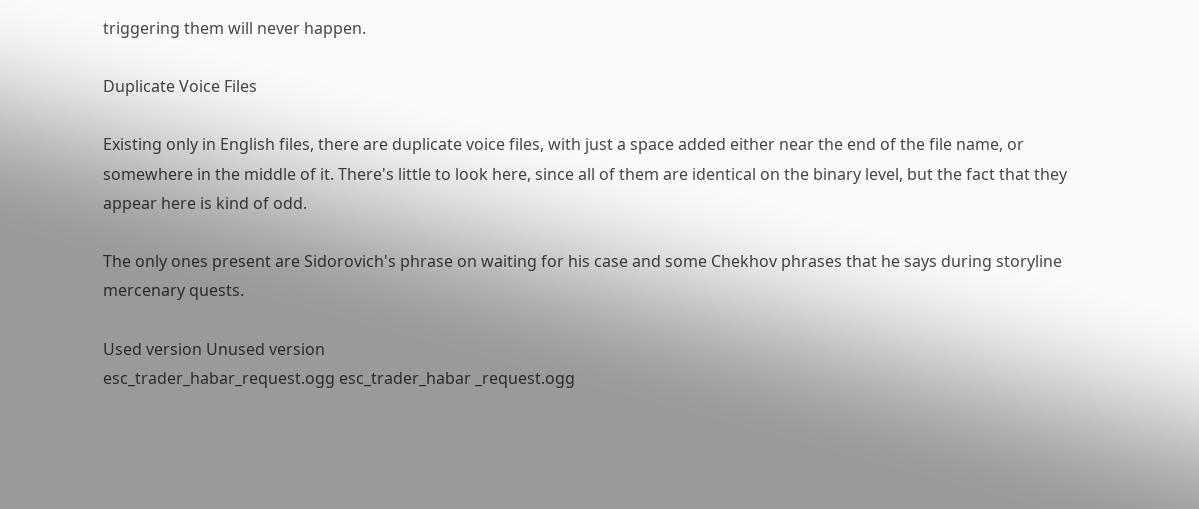triggering them will never happen.

Duplicate Voice Files

Existing only in English files, there are duplicate voice files, with just a space added either near the end of the file name, or somewhere in the middle of it. There's little to look here, since all of them are identical on the binary level, but the fact that they appear here is kind of odd.

The only ones present are Sidorovich's phrase on waiting for his case and some Chekhov phrases that he says during storyline mercenary quests.

Used version Unused version
esc_trader_habar_request.ogg esc_trader_habar _request.ogg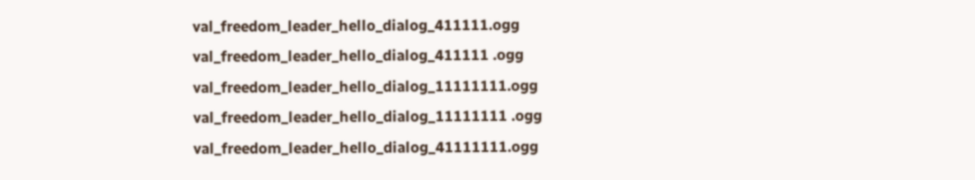val_freedom_leader_hello_dialog_411111.ogg val_freedom_leader_hello_dialog_411111 .ogg
val_freedom_leader_hello_dialog_11111111.ogg val_freedom_leader_hello_dialog_11111111 .ogg
val_freedom_leader_hello_dialog_41111111.ogg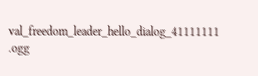val_freedom_leader_hello_dialog_41111111 .ogg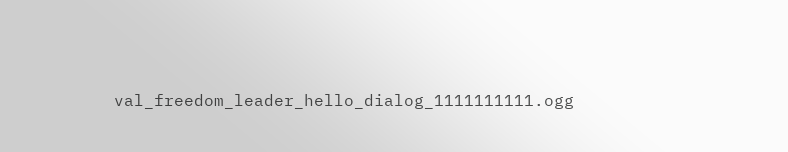val_freedom_leader_hello_dialog_1111111111.ogg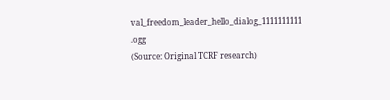val_freedom_leader_hello_dialog_1111111111 .ogg
(Source: Original TCRF research)